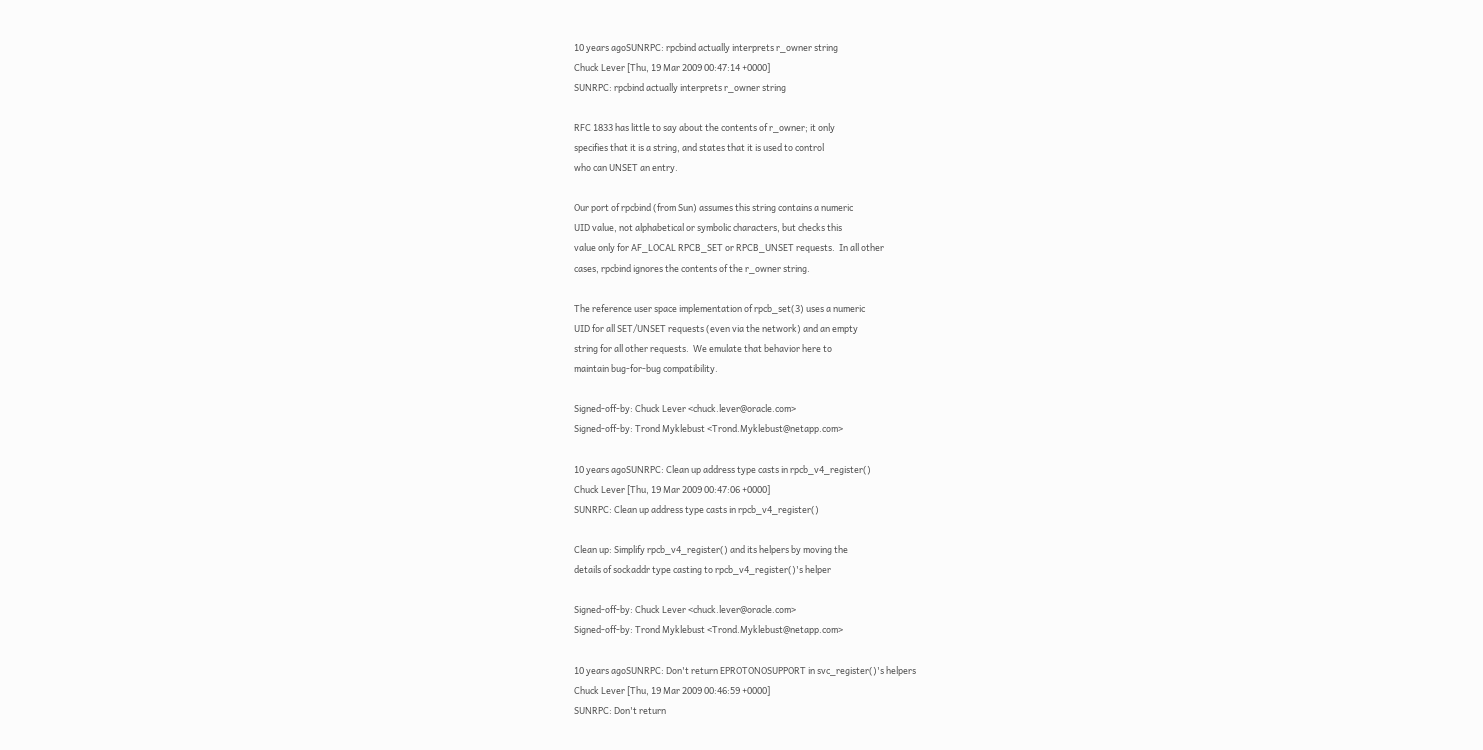10 years agoSUNRPC: rpcbind actually interprets r_owner string
Chuck Lever [Thu, 19 Mar 2009 00:47:14 +0000]
SUNRPC: rpcbind actually interprets r_owner string

RFC 1833 has little to say about the contents of r_owner; it only
specifies that it is a string, and states that it is used to control
who can UNSET an entry.

Our port of rpcbind (from Sun) assumes this string contains a numeric
UID value, not alphabetical or symbolic characters, but checks this
value only for AF_LOCAL RPCB_SET or RPCB_UNSET requests.  In all other
cases, rpcbind ignores the contents of the r_owner string.

The reference user space implementation of rpcb_set(3) uses a numeric
UID for all SET/UNSET requests (even via the network) and an empty
string for all other requests.  We emulate that behavior here to
maintain bug-for-bug compatibility.

Signed-off-by: Chuck Lever <chuck.lever@oracle.com>
Signed-off-by: Trond Myklebust <Trond.Myklebust@netapp.com>

10 years agoSUNRPC: Clean up address type casts in rpcb_v4_register()
Chuck Lever [Thu, 19 Mar 2009 00:47:06 +0000]
SUNRPC: Clean up address type casts in rpcb_v4_register()

Clean up: Simplify rpcb_v4_register() and its helpers by moving the
details of sockaddr type casting to rpcb_v4_register()'s helper

Signed-off-by: Chuck Lever <chuck.lever@oracle.com>
Signed-off-by: Trond Myklebust <Trond.Myklebust@netapp.com>

10 years agoSUNRPC: Don't return EPROTONOSUPPORT in svc_register()'s helpers
Chuck Lever [Thu, 19 Mar 2009 00:46:59 +0000]
SUNRPC: Don't return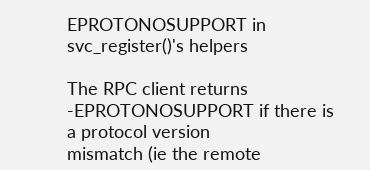EPROTONOSUPPORT in svc_register()'s helpers

The RPC client returns -EPROTONOSUPPORT if there is a protocol version
mismatch (ie the remote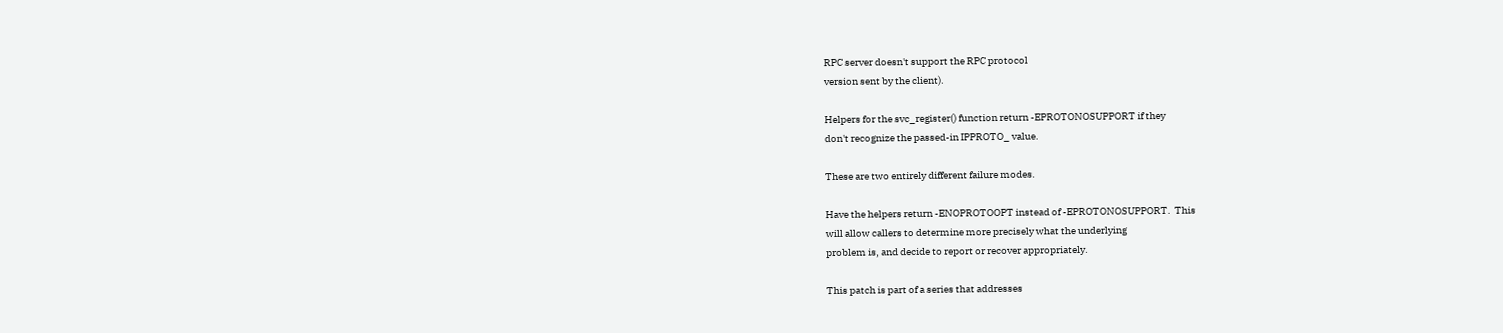RPC server doesn't support the RPC protocol
version sent by the client).

Helpers for the svc_register() function return -EPROTONOSUPPORT if they
don't recognize the passed-in IPPROTO_ value.

These are two entirely different failure modes.

Have the helpers return -ENOPROTOOPT instead of -EPROTONOSUPPORT.  This
will allow callers to determine more precisely what the underlying
problem is, and decide to report or recover appropriately.

This patch is part of a series that addresses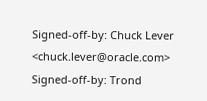Signed-off-by: Chuck Lever <chuck.lever@oracle.com>
Signed-off-by: Trond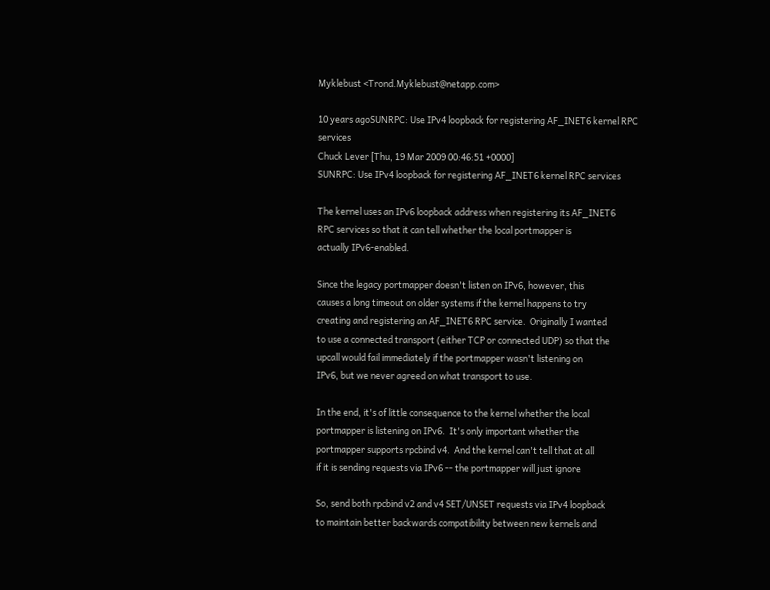Myklebust <Trond.Myklebust@netapp.com>

10 years agoSUNRPC: Use IPv4 loopback for registering AF_INET6 kernel RPC services
Chuck Lever [Thu, 19 Mar 2009 00:46:51 +0000]
SUNRPC: Use IPv4 loopback for registering AF_INET6 kernel RPC services

The kernel uses an IPv6 loopback address when registering its AF_INET6
RPC services so that it can tell whether the local portmapper is
actually IPv6-enabled.

Since the legacy portmapper doesn't listen on IPv6, however, this
causes a long timeout on older systems if the kernel happens to try
creating and registering an AF_INET6 RPC service.  Originally I wanted
to use a connected transport (either TCP or connected UDP) so that the
upcall would fail immediately if the portmapper wasn't listening on
IPv6, but we never agreed on what transport to use.

In the end, it's of little consequence to the kernel whether the local
portmapper is listening on IPv6.  It's only important whether the
portmapper supports rpcbind v4.  And the kernel can't tell that at all
if it is sending requests via IPv6 -- the portmapper will just ignore

So, send both rpcbind v2 and v4 SET/UNSET requests via IPv4 loopback
to maintain better backwards compatibility between new kernels and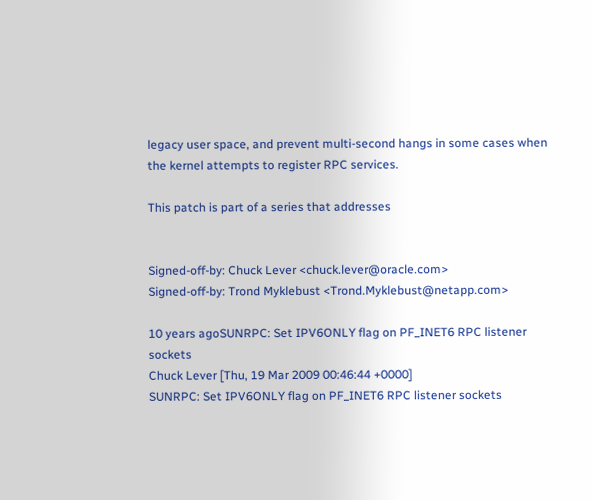legacy user space, and prevent multi-second hangs in some cases when
the kernel attempts to register RPC services.

This patch is part of a series that addresses


Signed-off-by: Chuck Lever <chuck.lever@oracle.com>
Signed-off-by: Trond Myklebust <Trond.Myklebust@netapp.com>

10 years agoSUNRPC: Set IPV6ONLY flag on PF_INET6 RPC listener sockets
Chuck Lever [Thu, 19 Mar 2009 00:46:44 +0000]
SUNRPC: Set IPV6ONLY flag on PF_INET6 RPC listener sockets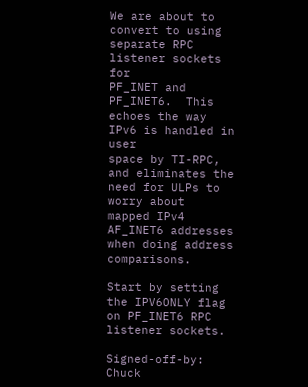We are about to convert to using separate RPC listener sockets for
PF_INET and PF_INET6.  This echoes the way IPv6 is handled in user
space by TI-RPC, and eliminates the need for ULPs to worry about
mapped IPv4 AF_INET6 addresses when doing address comparisons.

Start by setting the IPV6ONLY flag on PF_INET6 RPC listener sockets.

Signed-off-by: Chuck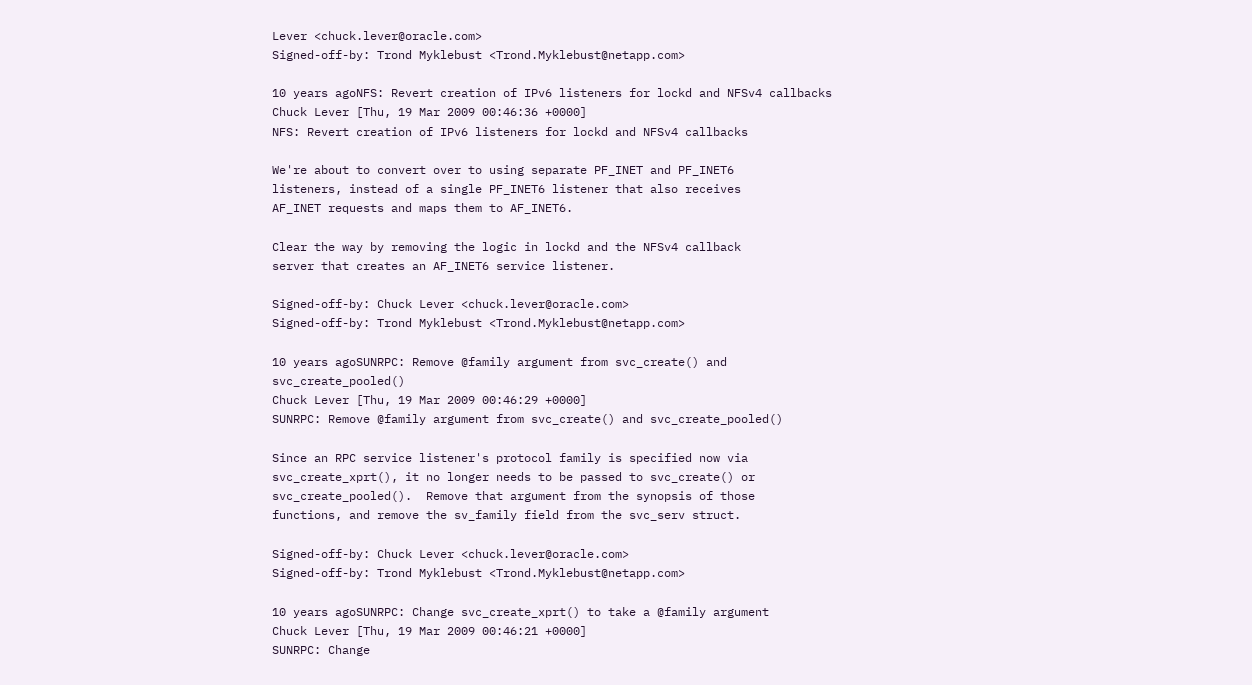Lever <chuck.lever@oracle.com>
Signed-off-by: Trond Myklebust <Trond.Myklebust@netapp.com>

10 years agoNFS: Revert creation of IPv6 listeners for lockd and NFSv4 callbacks
Chuck Lever [Thu, 19 Mar 2009 00:46:36 +0000]
NFS: Revert creation of IPv6 listeners for lockd and NFSv4 callbacks

We're about to convert over to using separate PF_INET and PF_INET6
listeners, instead of a single PF_INET6 listener that also receives
AF_INET requests and maps them to AF_INET6.

Clear the way by removing the logic in lockd and the NFSv4 callback
server that creates an AF_INET6 service listener.

Signed-off-by: Chuck Lever <chuck.lever@oracle.com>
Signed-off-by: Trond Myklebust <Trond.Myklebust@netapp.com>

10 years agoSUNRPC: Remove @family argument from svc_create() and svc_create_pooled()
Chuck Lever [Thu, 19 Mar 2009 00:46:29 +0000]
SUNRPC: Remove @family argument from svc_create() and svc_create_pooled()

Since an RPC service listener's protocol family is specified now via
svc_create_xprt(), it no longer needs to be passed to svc_create() or
svc_create_pooled().  Remove that argument from the synopsis of those
functions, and remove the sv_family field from the svc_serv struct.

Signed-off-by: Chuck Lever <chuck.lever@oracle.com>
Signed-off-by: Trond Myklebust <Trond.Myklebust@netapp.com>

10 years agoSUNRPC: Change svc_create_xprt() to take a @family argument
Chuck Lever [Thu, 19 Mar 2009 00:46:21 +0000]
SUNRPC: Change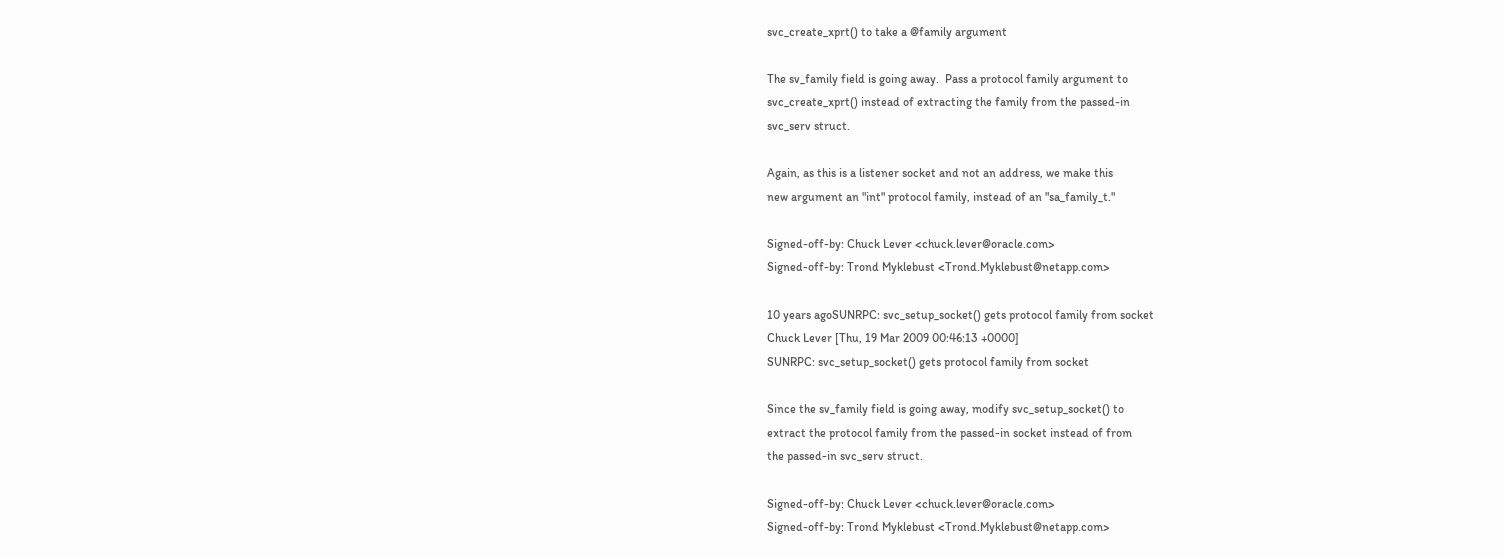svc_create_xprt() to take a @family argument

The sv_family field is going away.  Pass a protocol family argument to
svc_create_xprt() instead of extracting the family from the passed-in
svc_serv struct.

Again, as this is a listener socket and not an address, we make this
new argument an "int" protocol family, instead of an "sa_family_t."

Signed-off-by: Chuck Lever <chuck.lever@oracle.com>
Signed-off-by: Trond Myklebust <Trond.Myklebust@netapp.com>

10 years agoSUNRPC: svc_setup_socket() gets protocol family from socket
Chuck Lever [Thu, 19 Mar 2009 00:46:13 +0000]
SUNRPC: svc_setup_socket() gets protocol family from socket

Since the sv_family field is going away, modify svc_setup_socket() to
extract the protocol family from the passed-in socket instead of from
the passed-in svc_serv struct.

Signed-off-by: Chuck Lever <chuck.lever@oracle.com>
Signed-off-by: Trond Myklebust <Trond.Myklebust@netapp.com>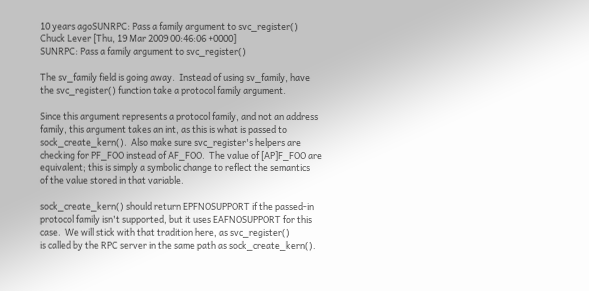10 years agoSUNRPC: Pass a family argument to svc_register()
Chuck Lever [Thu, 19 Mar 2009 00:46:06 +0000]
SUNRPC: Pass a family argument to svc_register()

The sv_family field is going away.  Instead of using sv_family, have
the svc_register() function take a protocol family argument.

Since this argument represents a protocol family, and not an address
family, this argument takes an int, as this is what is passed to
sock_create_kern().  Also make sure svc_register's helpers are
checking for PF_FOO instead of AF_FOO.  The value of [AP]F_FOO are
equivalent; this is simply a symbolic change to reflect the semantics
of the value stored in that variable.

sock_create_kern() should return EPFNOSUPPORT if the passed-in
protocol family isn't supported, but it uses EAFNOSUPPORT for this
case.  We will stick with that tradition here, as svc_register()
is called by the RPC server in the same path as sock_create_kern().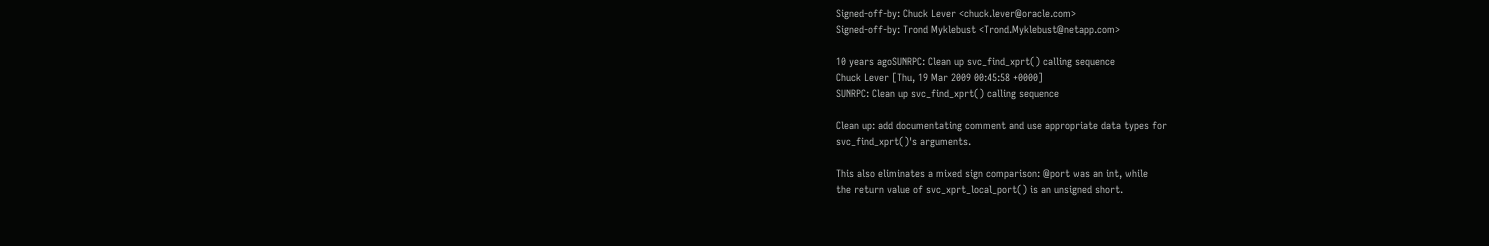Signed-off-by: Chuck Lever <chuck.lever@oracle.com>
Signed-off-by: Trond Myklebust <Trond.Myklebust@netapp.com>

10 years agoSUNRPC: Clean up svc_find_xprt() calling sequence
Chuck Lever [Thu, 19 Mar 2009 00:45:58 +0000]
SUNRPC: Clean up svc_find_xprt() calling sequence

Clean up: add documentating comment and use appropriate data types for
svc_find_xprt()'s arguments.

This also eliminates a mixed sign comparison: @port was an int, while
the return value of svc_xprt_local_port() is an unsigned short.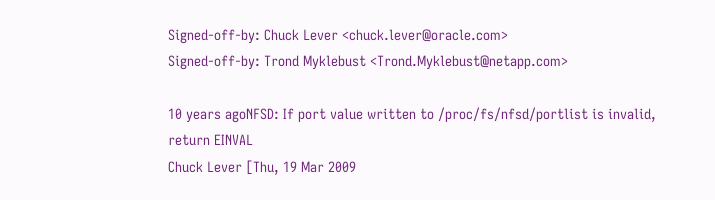Signed-off-by: Chuck Lever <chuck.lever@oracle.com>
Signed-off-by: Trond Myklebust <Trond.Myklebust@netapp.com>

10 years agoNFSD: If port value written to /proc/fs/nfsd/portlist is invalid, return EINVAL
Chuck Lever [Thu, 19 Mar 2009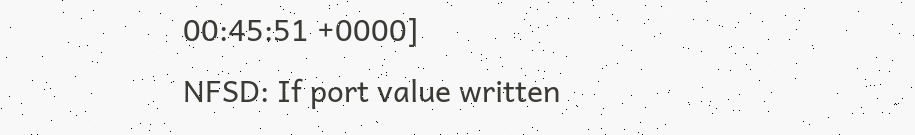00:45:51 +0000]
NFSD: If port value written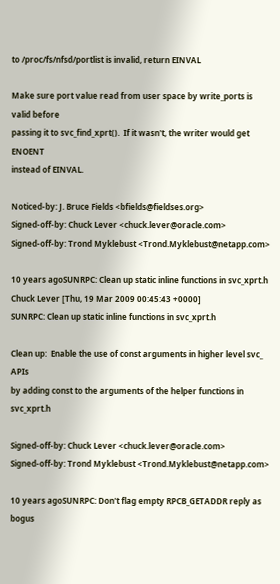to /proc/fs/nfsd/portlist is invalid, return EINVAL

Make sure port value read from user space by write_ports is valid before
passing it to svc_find_xprt().  If it wasn't, the writer would get ENOENT
instead of EINVAL.

Noticed-by: J. Bruce Fields <bfields@fieldses.org>
Signed-off-by: Chuck Lever <chuck.lever@oracle.com>
Signed-off-by: Trond Myklebust <Trond.Myklebust@netapp.com>

10 years agoSUNRPC: Clean up static inline functions in svc_xprt.h
Chuck Lever [Thu, 19 Mar 2009 00:45:43 +0000]
SUNRPC: Clean up static inline functions in svc_xprt.h

Clean up:  Enable the use of const arguments in higher level svc_ APIs
by adding const to the arguments of the helper functions in svc_xprt.h

Signed-off-by: Chuck Lever <chuck.lever@oracle.com>
Signed-off-by: Trond Myklebust <Trond.Myklebust@netapp.com>

10 years agoSUNRPC: Don't flag empty RPCB_GETADDR reply as bogus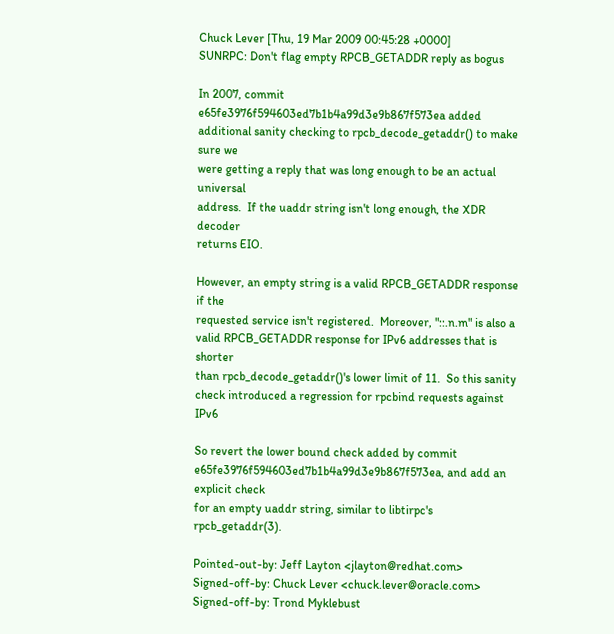Chuck Lever [Thu, 19 Mar 2009 00:45:28 +0000]
SUNRPC: Don't flag empty RPCB_GETADDR reply as bogus

In 2007, commit e65fe3976f594603ed7b1b4a99d3e9b867f573ea added
additional sanity checking to rpcb_decode_getaddr() to make sure we
were getting a reply that was long enough to be an actual universal
address.  If the uaddr string isn't long enough, the XDR decoder
returns EIO.

However, an empty string is a valid RPCB_GETADDR response if the
requested service isn't registered.  Moreover, "::.n.m" is also a
valid RPCB_GETADDR response for IPv6 addresses that is shorter
than rpcb_decode_getaddr()'s lower limit of 11.  So this sanity
check introduced a regression for rpcbind requests against IPv6

So revert the lower bound check added by commit
e65fe3976f594603ed7b1b4a99d3e9b867f573ea, and add an explicit check
for an empty uaddr string, similar to libtirpc's rpcb_getaddr(3).

Pointed-out-by: Jeff Layton <jlayton@redhat.com>
Signed-off-by: Chuck Lever <chuck.lever@oracle.com>
Signed-off-by: Trond Myklebust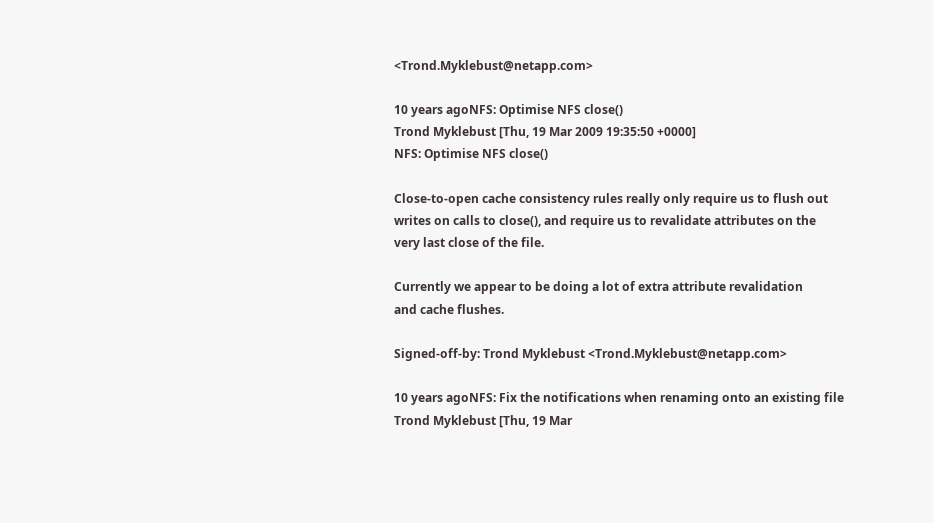<Trond.Myklebust@netapp.com>

10 years agoNFS: Optimise NFS close()
Trond Myklebust [Thu, 19 Mar 2009 19:35:50 +0000]
NFS: Optimise NFS close()

Close-to-open cache consistency rules really only require us to flush out
writes on calls to close(), and require us to revalidate attributes on the
very last close of the file.

Currently we appear to be doing a lot of extra attribute revalidation
and cache flushes.

Signed-off-by: Trond Myklebust <Trond.Myklebust@netapp.com>

10 years agoNFS: Fix the notifications when renaming onto an existing file
Trond Myklebust [Thu, 19 Mar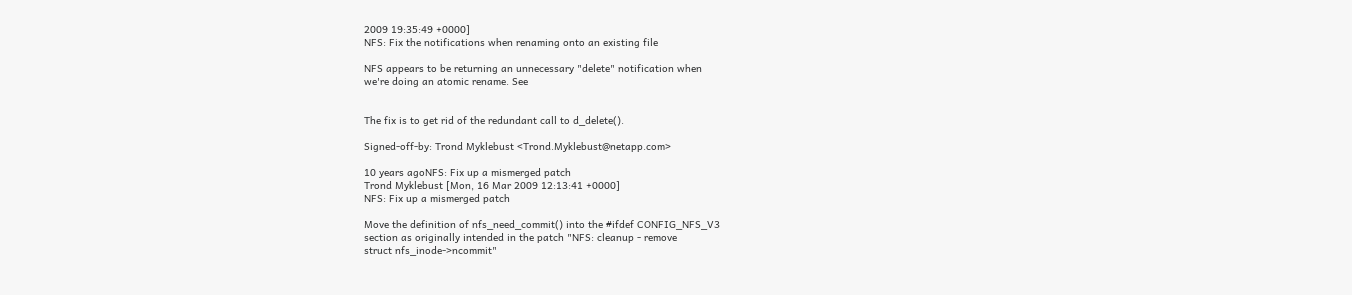2009 19:35:49 +0000]
NFS: Fix the notifications when renaming onto an existing file

NFS appears to be returning an unnecessary "delete" notification when
we're doing an atomic rename. See


The fix is to get rid of the redundant call to d_delete().

Signed-off-by: Trond Myklebust <Trond.Myklebust@netapp.com>

10 years agoNFS: Fix up a mismerged patch
Trond Myklebust [Mon, 16 Mar 2009 12:13:41 +0000]
NFS: Fix up a mismerged patch

Move the definition of nfs_need_commit() into the #ifdef CONFIG_NFS_V3
section as originally intended in the patch "NFS: cleanup - remove
struct nfs_inode->ncommit"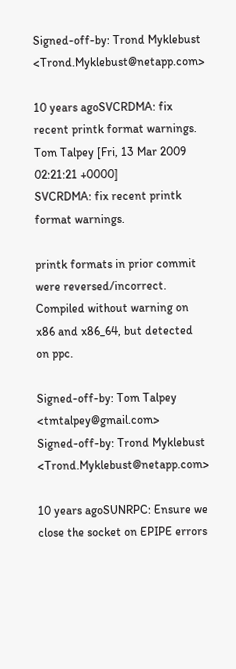Signed-off-by: Trond Myklebust <Trond.Myklebust@netapp.com>

10 years agoSVCRDMA: fix recent printk format warnings.
Tom Talpey [Fri, 13 Mar 2009 02:21:21 +0000]
SVCRDMA: fix recent printk format warnings.

printk formats in prior commit were reversed/incorrect.
Compiled without warning on x86 and x86_64, but detected on ppc.

Signed-off-by: Tom Talpey <tmtalpey@gmail.com>
Signed-off-by: Trond Myklebust <Trond.Myklebust@netapp.com>

10 years agoSUNRPC: Ensure we close the socket on EPIPE errors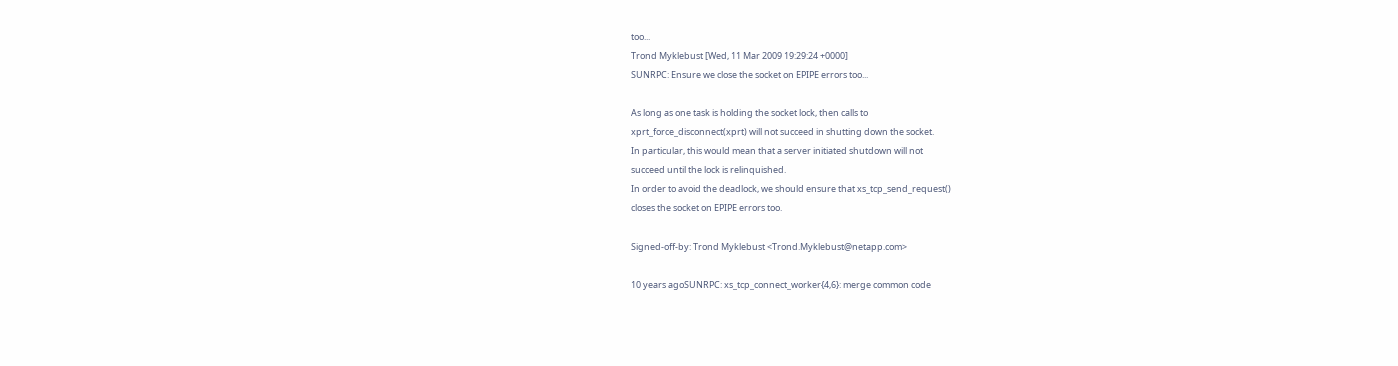too...
Trond Myklebust [Wed, 11 Mar 2009 19:29:24 +0000]
SUNRPC: Ensure we close the socket on EPIPE errors too...

As long as one task is holding the socket lock, then calls to
xprt_force_disconnect(xprt) will not succeed in shutting down the socket.
In particular, this would mean that a server initiated shutdown will not
succeed until the lock is relinquished.
In order to avoid the deadlock, we should ensure that xs_tcp_send_request()
closes the socket on EPIPE errors too.

Signed-off-by: Trond Myklebust <Trond.Myklebust@netapp.com>

10 years agoSUNRPC: xs_tcp_connect_worker{4,6}: merge common code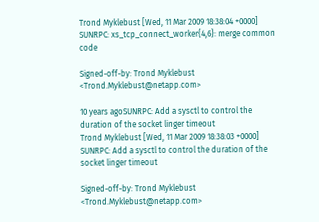Trond Myklebust [Wed, 11 Mar 2009 18:38:04 +0000]
SUNRPC: xs_tcp_connect_worker{4,6}: merge common code

Signed-off-by: Trond Myklebust <Trond.Myklebust@netapp.com>

10 years agoSUNRPC: Add a sysctl to control the duration of the socket linger timeout
Trond Myklebust [Wed, 11 Mar 2009 18:38:03 +0000]
SUNRPC: Add a sysctl to control the duration of the socket linger timeout

Signed-off-by: Trond Myklebust <Trond.Myklebust@netapp.com>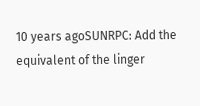10 years agoSUNRPC: Add the equivalent of the linger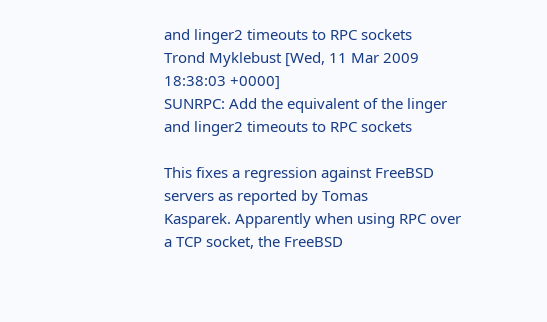and linger2 timeouts to RPC sockets
Trond Myklebust [Wed, 11 Mar 2009 18:38:03 +0000]
SUNRPC: Add the equivalent of the linger and linger2 timeouts to RPC sockets

This fixes a regression against FreeBSD servers as reported by Tomas
Kasparek. Apparently when using RPC over a TCP socket, the FreeBSD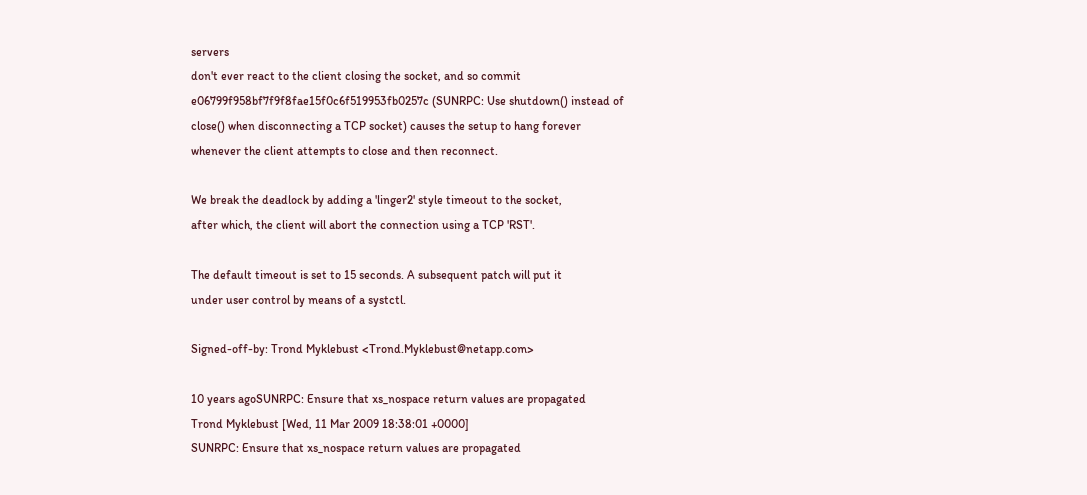servers
don't ever react to the client closing the socket, and so commit
e06799f958bf7f9f8fae15f0c6f519953fb0257c (SUNRPC: Use shutdown() instead of
close() when disconnecting a TCP socket) causes the setup to hang forever
whenever the client attempts to close and then reconnect.

We break the deadlock by adding a 'linger2' style timeout to the socket,
after which, the client will abort the connection using a TCP 'RST'.

The default timeout is set to 15 seconds. A subsequent patch will put it
under user control by means of a systctl.

Signed-off-by: Trond Myklebust <Trond.Myklebust@netapp.com>

10 years agoSUNRPC: Ensure that xs_nospace return values are propagated
Trond Myklebust [Wed, 11 Mar 2009 18:38:01 +0000]
SUNRPC: Ensure that xs_nospace return values are propagated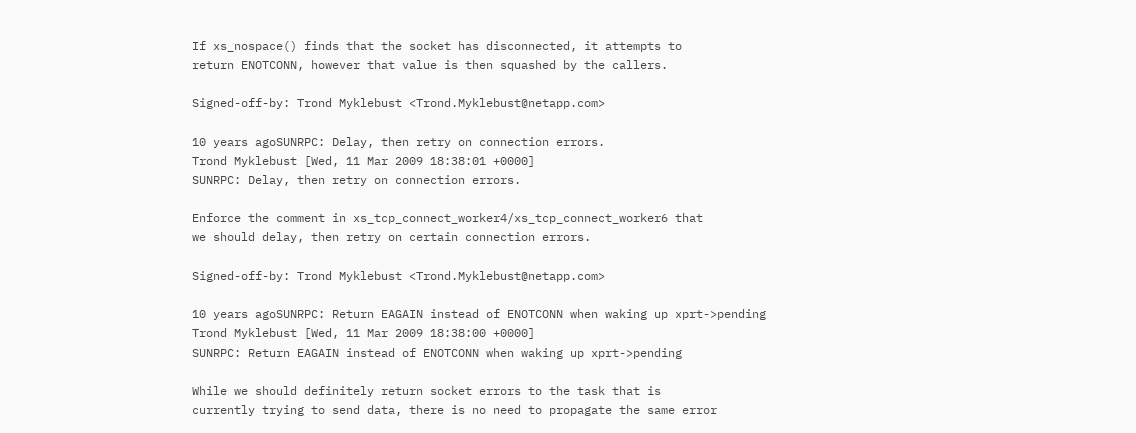If xs_nospace() finds that the socket has disconnected, it attempts to
return ENOTCONN, however that value is then squashed by the callers.

Signed-off-by: Trond Myklebust <Trond.Myklebust@netapp.com>

10 years agoSUNRPC: Delay, then retry on connection errors.
Trond Myklebust [Wed, 11 Mar 2009 18:38:01 +0000]
SUNRPC: Delay, then retry on connection errors.

Enforce the comment in xs_tcp_connect_worker4/xs_tcp_connect_worker6 that
we should delay, then retry on certain connection errors.

Signed-off-by: Trond Myklebust <Trond.Myklebust@netapp.com>

10 years agoSUNRPC: Return EAGAIN instead of ENOTCONN when waking up xprt->pending
Trond Myklebust [Wed, 11 Mar 2009 18:38:00 +0000]
SUNRPC: Return EAGAIN instead of ENOTCONN when waking up xprt->pending

While we should definitely return socket errors to the task that is
currently trying to send data, there is no need to propagate the same error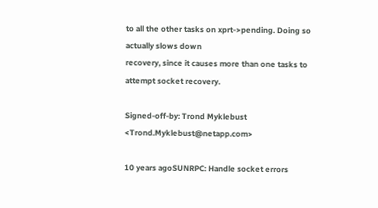to all the other tasks on xprt->pending. Doing so actually slows down
recovery, since it causes more than one tasks to attempt socket recovery.

Signed-off-by: Trond Myklebust <Trond.Myklebust@netapp.com>

10 years agoSUNRPC: Handle socket errors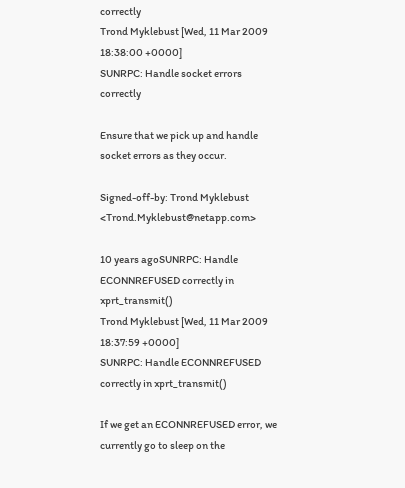correctly
Trond Myklebust [Wed, 11 Mar 2009 18:38:00 +0000]
SUNRPC: Handle socket errors correctly

Ensure that we pick up and handle socket errors as they occur.

Signed-off-by: Trond Myklebust <Trond.Myklebust@netapp.com>

10 years agoSUNRPC: Handle ECONNREFUSED correctly in xprt_transmit()
Trond Myklebust [Wed, 11 Mar 2009 18:37:59 +0000]
SUNRPC: Handle ECONNREFUSED correctly in xprt_transmit()

If we get an ECONNREFUSED error, we currently go to sleep on the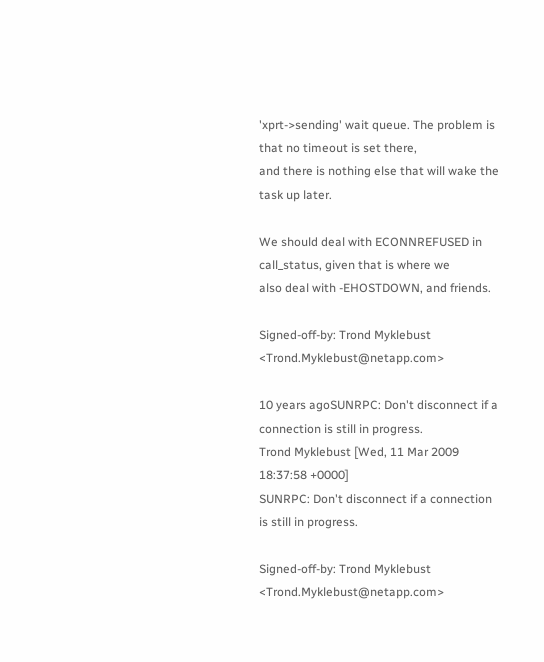'xprt->sending' wait queue. The problem is that no timeout is set there,
and there is nothing else that will wake the task up later.

We should deal with ECONNREFUSED in call_status, given that is where we
also deal with -EHOSTDOWN, and friends.

Signed-off-by: Trond Myklebust <Trond.Myklebust@netapp.com>

10 years agoSUNRPC: Don't disconnect if a connection is still in progress.
Trond Myklebust [Wed, 11 Mar 2009 18:37:58 +0000]
SUNRPC: Don't disconnect if a connection is still in progress.

Signed-off-by: Trond Myklebust <Trond.Myklebust@netapp.com>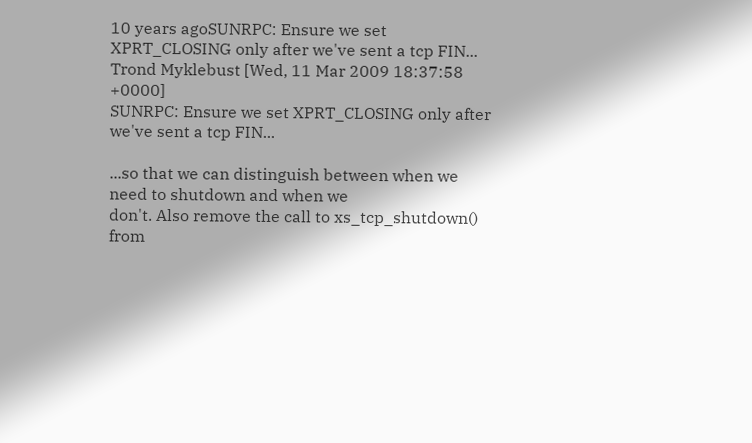10 years agoSUNRPC: Ensure we set XPRT_CLOSING only after we've sent a tcp FIN...
Trond Myklebust [Wed, 11 Mar 2009 18:37:58 +0000]
SUNRPC: Ensure we set XPRT_CLOSING only after we've sent a tcp FIN...

...so that we can distinguish between when we need to shutdown and when we
don't. Also remove the call to xs_tcp_shutdown() from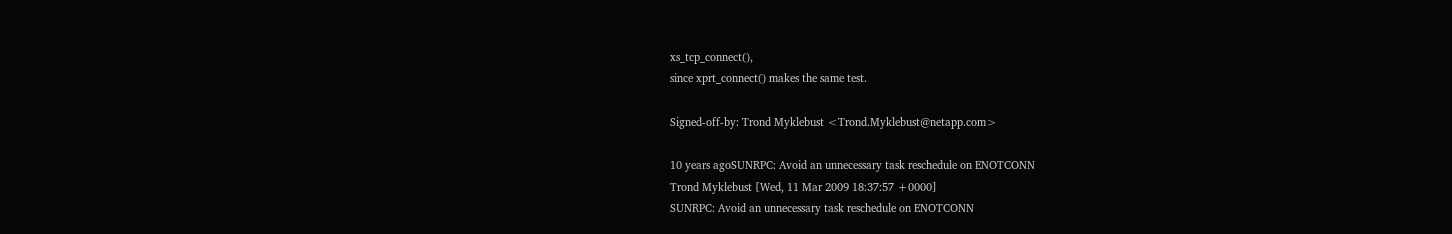xs_tcp_connect(),
since xprt_connect() makes the same test.

Signed-off-by: Trond Myklebust <Trond.Myklebust@netapp.com>

10 years agoSUNRPC: Avoid an unnecessary task reschedule on ENOTCONN
Trond Myklebust [Wed, 11 Mar 2009 18:37:57 +0000]
SUNRPC: Avoid an unnecessary task reschedule on ENOTCONN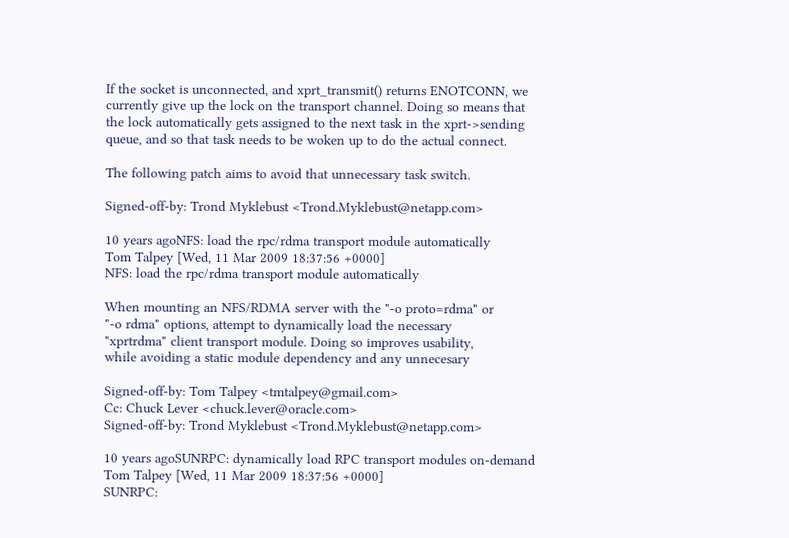If the socket is unconnected, and xprt_transmit() returns ENOTCONN, we
currently give up the lock on the transport channel. Doing so means that
the lock automatically gets assigned to the next task in the xprt->sending
queue, and so that task needs to be woken up to do the actual connect.

The following patch aims to avoid that unnecessary task switch.

Signed-off-by: Trond Myklebust <Trond.Myklebust@netapp.com>

10 years agoNFS: load the rpc/rdma transport module automatically
Tom Talpey [Wed, 11 Mar 2009 18:37:56 +0000]
NFS: load the rpc/rdma transport module automatically

When mounting an NFS/RDMA server with the "-o proto=rdma" or
"-o rdma" options, attempt to dynamically load the necessary
"xprtrdma" client transport module. Doing so improves usability,
while avoiding a static module dependency and any unnecesary

Signed-off-by: Tom Talpey <tmtalpey@gmail.com>
Cc: Chuck Lever <chuck.lever@oracle.com>
Signed-off-by: Trond Myklebust <Trond.Myklebust@netapp.com>

10 years agoSUNRPC: dynamically load RPC transport modules on-demand
Tom Talpey [Wed, 11 Mar 2009 18:37:56 +0000]
SUNRPC: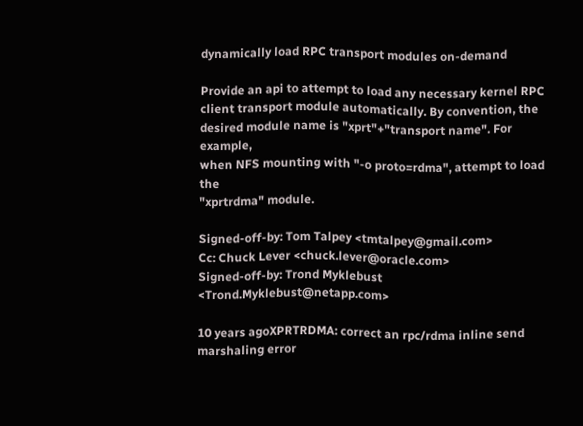dynamically load RPC transport modules on-demand

Provide an api to attempt to load any necessary kernel RPC
client transport module automatically. By convention, the
desired module name is "xprt"+"transport name". For example,
when NFS mounting with "-o proto=rdma", attempt to load the
"xprtrdma" module.

Signed-off-by: Tom Talpey <tmtalpey@gmail.com>
Cc: Chuck Lever <chuck.lever@oracle.com>
Signed-off-by: Trond Myklebust <Trond.Myklebust@netapp.com>

10 years agoXPRTRDMA: correct an rpc/rdma inline send marshaling error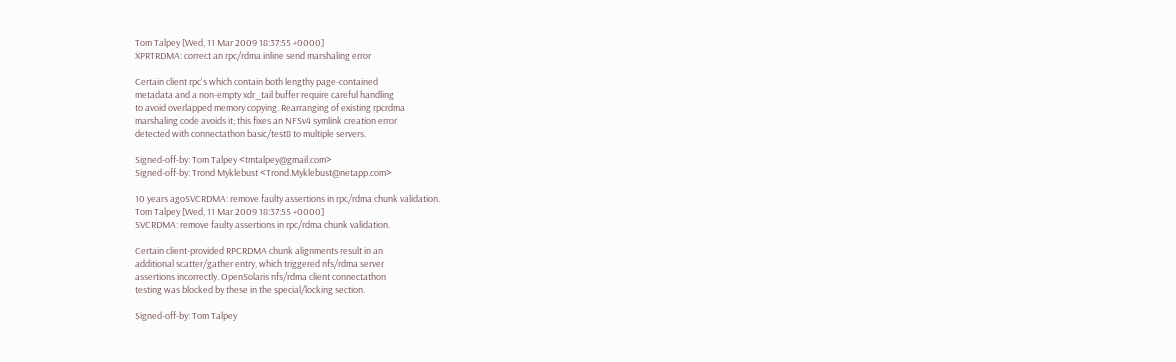Tom Talpey [Wed, 11 Mar 2009 18:37:55 +0000]
XPRTRDMA: correct an rpc/rdma inline send marshaling error

Certain client rpc's which contain both lengthy page-contained
metadata and a non-empty xdr_tail buffer require careful handling
to avoid overlapped memory copying. Rearranging of existing rpcrdma
marshaling code avoids it; this fixes an NFSv4 symlink creation error
detected with connectathon basic/test8 to multiple servers.

Signed-off-by: Tom Talpey <tmtalpey@gmail.com>
Signed-off-by: Trond Myklebust <Trond.Myklebust@netapp.com>

10 years agoSVCRDMA: remove faulty assertions in rpc/rdma chunk validation.
Tom Talpey [Wed, 11 Mar 2009 18:37:55 +0000]
SVCRDMA: remove faulty assertions in rpc/rdma chunk validation.

Certain client-provided RPCRDMA chunk alignments result in an
additional scatter/gather entry, which triggered nfs/rdma server
assertions incorrectly. OpenSolaris nfs/rdma client connectathon
testing was blocked by these in the special/locking section.

Signed-off-by: Tom Talpey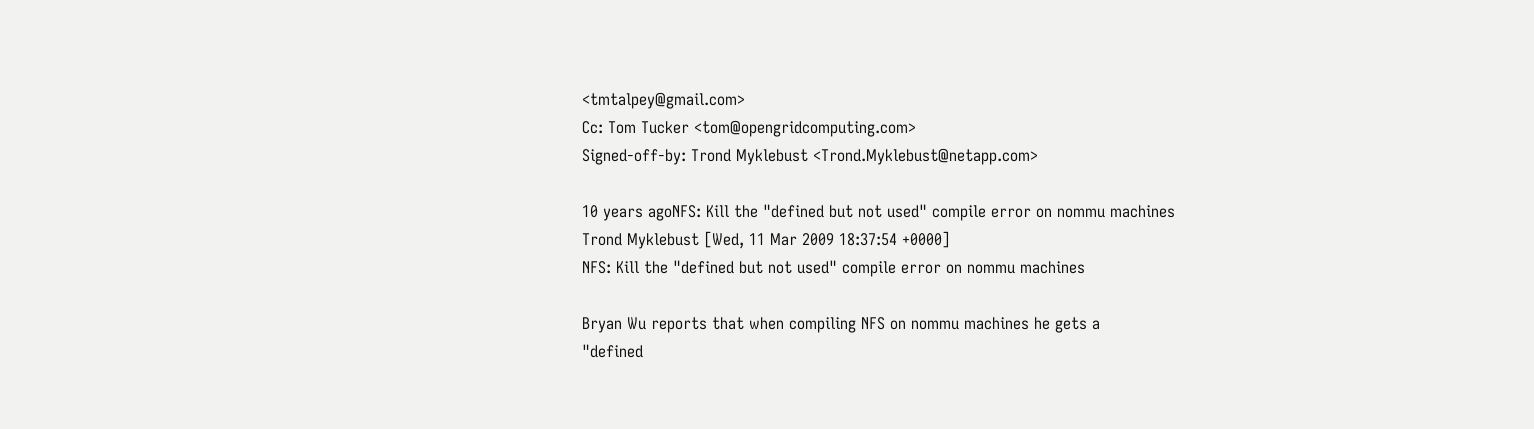<tmtalpey@gmail.com>
Cc: Tom Tucker <tom@opengridcomputing.com>
Signed-off-by: Trond Myklebust <Trond.Myklebust@netapp.com>

10 years agoNFS: Kill the "defined but not used" compile error on nommu machines
Trond Myklebust [Wed, 11 Mar 2009 18:37:54 +0000]
NFS: Kill the "defined but not used" compile error on nommu machines

Bryan Wu reports that when compiling NFS on nommu machines he gets a
"defined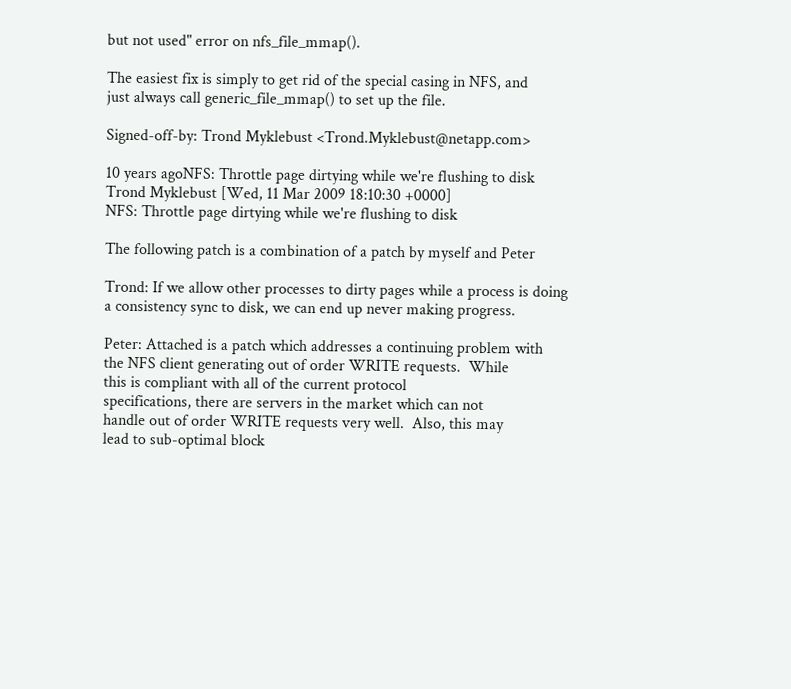but not used" error on nfs_file_mmap().

The easiest fix is simply to get rid of the special casing in NFS, and
just always call generic_file_mmap() to set up the file.

Signed-off-by: Trond Myklebust <Trond.Myklebust@netapp.com>

10 years agoNFS: Throttle page dirtying while we're flushing to disk
Trond Myklebust [Wed, 11 Mar 2009 18:10:30 +0000]
NFS: Throttle page dirtying while we're flushing to disk

The following patch is a combination of a patch by myself and Peter

Trond: If we allow other processes to dirty pages while a process is doing
a consistency sync to disk, we can end up never making progress.

Peter: Attached is a patch which addresses a continuing problem with
the NFS client generating out of order WRITE requests.  While
this is compliant with all of the current protocol
specifications, there are servers in the market which can not
handle out of order WRITE requests very well.  Also, this may
lead to sub-optimal block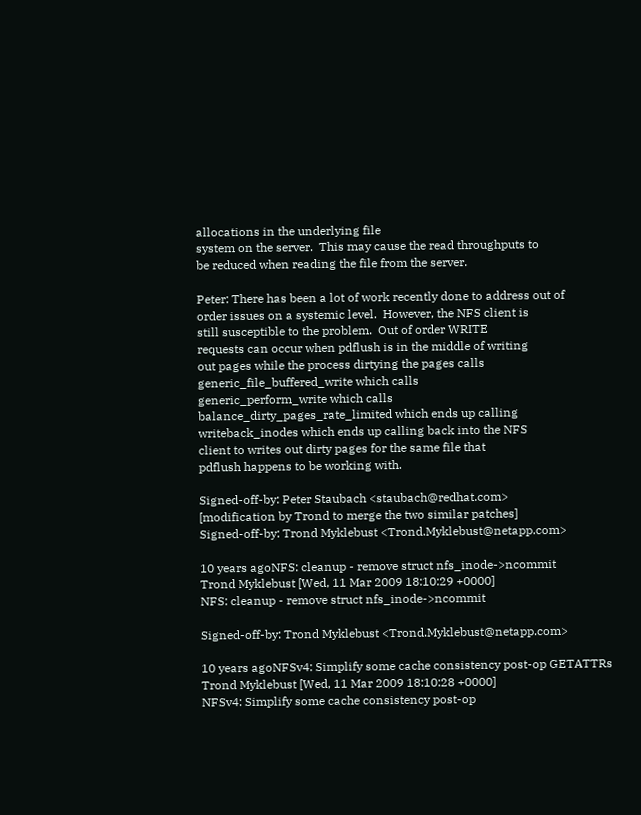allocations in the underlying file
system on the server.  This may cause the read throughputs to
be reduced when reading the file from the server.

Peter: There has been a lot of work recently done to address out of
order issues on a systemic level.  However, the NFS client is
still susceptible to the problem.  Out of order WRITE
requests can occur when pdflush is in the middle of writing
out pages while the process dirtying the pages calls
generic_file_buffered_write which calls
generic_perform_write which calls
balance_dirty_pages_rate_limited which ends up calling
writeback_inodes which ends up calling back into the NFS
client to writes out dirty pages for the same file that
pdflush happens to be working with.

Signed-off-by: Peter Staubach <staubach@redhat.com>
[modification by Trond to merge the two similar patches]
Signed-off-by: Trond Myklebust <Trond.Myklebust@netapp.com>

10 years agoNFS: cleanup - remove struct nfs_inode->ncommit
Trond Myklebust [Wed, 11 Mar 2009 18:10:29 +0000]
NFS: cleanup - remove struct nfs_inode->ncommit

Signed-off-by: Trond Myklebust <Trond.Myklebust@netapp.com>

10 years agoNFSv4: Simplify some cache consistency post-op GETATTRs
Trond Myklebust [Wed, 11 Mar 2009 18:10:28 +0000]
NFSv4: Simplify some cache consistency post-op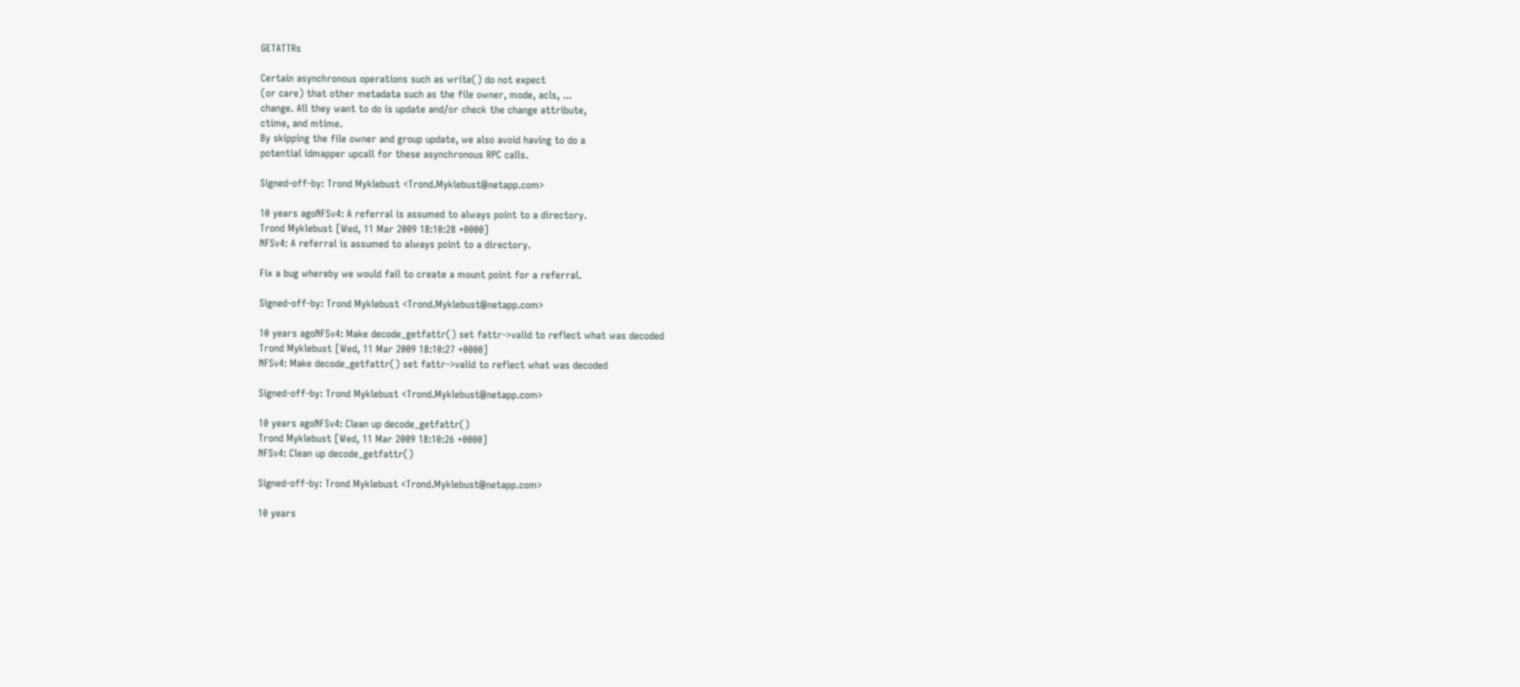GETATTRs

Certain asynchronous operations such as write() do not expect
(or care) that other metadata such as the file owner, mode, acls, ...
change. All they want to do is update and/or check the change attribute,
ctime, and mtime.
By skipping the file owner and group update, we also avoid having to do a
potential idmapper upcall for these asynchronous RPC calls.

Signed-off-by: Trond Myklebust <Trond.Myklebust@netapp.com>

10 years agoNFSv4: A referral is assumed to always point to a directory.
Trond Myklebust [Wed, 11 Mar 2009 18:10:28 +0000]
NFSv4: A referral is assumed to always point to a directory.

Fix a bug whereby we would fail to create a mount point for a referral.

Signed-off-by: Trond Myklebust <Trond.Myklebust@netapp.com>

10 years agoNFSv4: Make decode_getfattr() set fattr->valid to reflect what was decoded
Trond Myklebust [Wed, 11 Mar 2009 18:10:27 +0000]
NFSv4: Make decode_getfattr() set fattr->valid to reflect what was decoded

Signed-off-by: Trond Myklebust <Trond.Myklebust@netapp.com>

10 years agoNFSv4: Clean up decode_getfattr()
Trond Myklebust [Wed, 11 Mar 2009 18:10:26 +0000]
NFSv4: Clean up decode_getfattr()

Signed-off-by: Trond Myklebust <Trond.Myklebust@netapp.com>

10 years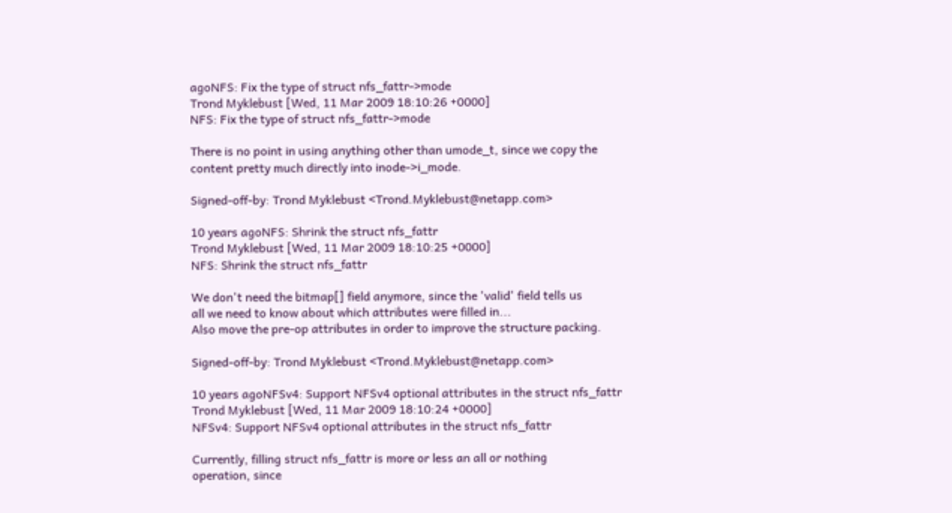agoNFS: Fix the type of struct nfs_fattr->mode
Trond Myklebust [Wed, 11 Mar 2009 18:10:26 +0000]
NFS: Fix the type of struct nfs_fattr->mode

There is no point in using anything other than umode_t, since we copy the
content pretty much directly into inode->i_mode.

Signed-off-by: Trond Myklebust <Trond.Myklebust@netapp.com>

10 years agoNFS: Shrink the struct nfs_fattr
Trond Myklebust [Wed, 11 Mar 2009 18:10:25 +0000]
NFS: Shrink the struct nfs_fattr

We don't need the bitmap[] field anymore, since the 'valid' field tells us
all we need to know about which attributes were filled in...
Also move the pre-op attributes in order to improve the structure packing.

Signed-off-by: Trond Myklebust <Trond.Myklebust@netapp.com>

10 years agoNFSv4: Support NFSv4 optional attributes in the struct nfs_fattr
Trond Myklebust [Wed, 11 Mar 2009 18:10:24 +0000]
NFSv4: Support NFSv4 optional attributes in the struct nfs_fattr

Currently, filling struct nfs_fattr is more or less an all or nothing
operation, since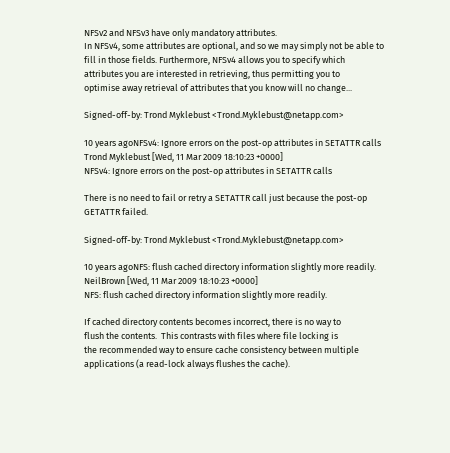NFSv2 and NFSv3 have only mandatory attributes.
In NFSv4, some attributes are optional, and so we may simply not be able to
fill in those fields. Furthermore, NFSv4 allows you to specify which
attributes you are interested in retrieving, thus permitting you to
optimise away retrieval of attributes that you know will no change...

Signed-off-by: Trond Myklebust <Trond.Myklebust@netapp.com>

10 years agoNFSv4: Ignore errors on the post-op attributes in SETATTR calls
Trond Myklebust [Wed, 11 Mar 2009 18:10:23 +0000]
NFSv4: Ignore errors on the post-op attributes in SETATTR calls

There is no need to fail or retry a SETATTR call just because the post-op
GETATTR failed.

Signed-off-by: Trond Myklebust <Trond.Myklebust@netapp.com>

10 years agoNFS: flush cached directory information slightly more readily.
NeilBrown [Wed, 11 Mar 2009 18:10:23 +0000]
NFS: flush cached directory information slightly more readily.

If cached directory contents becomes incorrect, there is no way to
flush the contents.  This contrasts with files where file locking is
the recommended way to ensure cache consistency between multiple
applications (a read-lock always flushes the cache).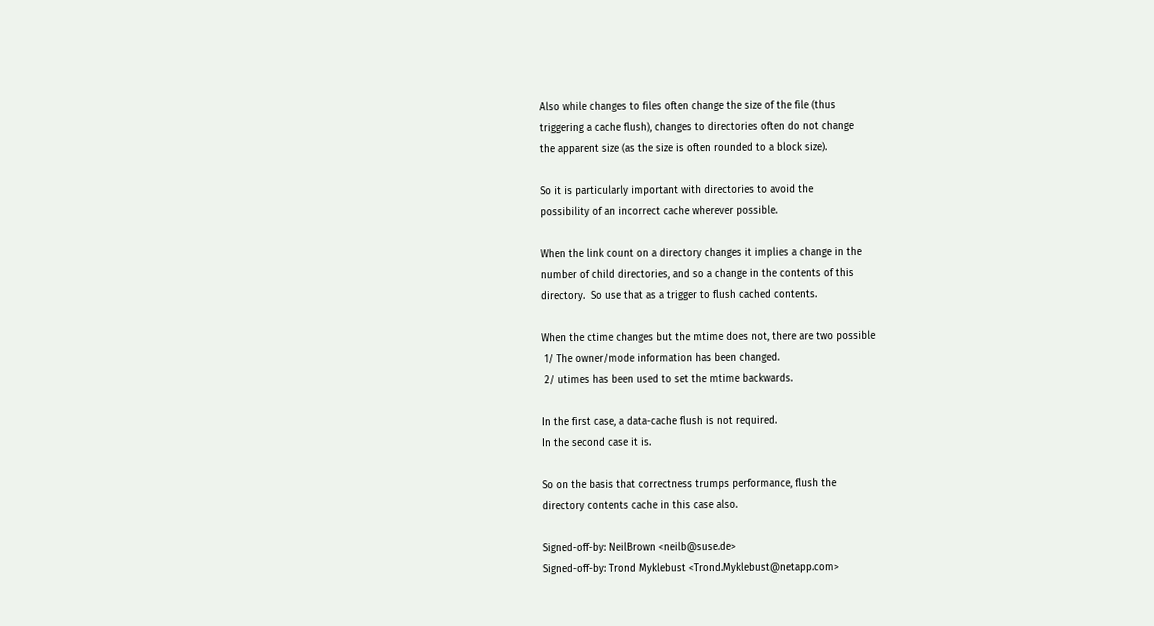Also while changes to files often change the size of the file (thus
triggering a cache flush), changes to directories often do not change
the apparent size (as the size is often rounded to a block size).

So it is particularly important with directories to avoid the
possibility of an incorrect cache wherever possible.

When the link count on a directory changes it implies a change in the
number of child directories, and so a change in the contents of this
directory.  So use that as a trigger to flush cached contents.

When the ctime changes but the mtime does not, there are two possible
 1/ The owner/mode information has been changed.
 2/ utimes has been used to set the mtime backwards.

In the first case, a data-cache flush is not required.
In the second case it is.

So on the basis that correctness trumps performance, flush the
directory contents cache in this case also.

Signed-off-by: NeilBrown <neilb@suse.de>
Signed-off-by: Trond Myklebust <Trond.Myklebust@netapp.com>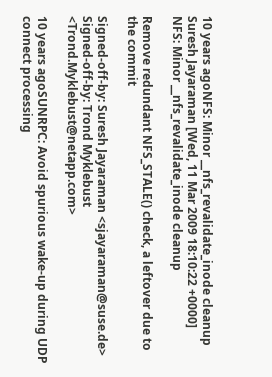10 years agoNFS: Minor __nfs_revalidate_inode cleanup
Suresh Jayaraman [Wed, 11 Mar 2009 18:10:22 +0000]
NFS: Minor __nfs_revalidate_inode cleanup

Remove redundant NFS_STALE() check, a leftover due to the commit

Signed-off-by: Suresh Jayaraman <sjayaraman@suse.de>
Signed-off-by: Trond Myklebust <Trond.Myklebust@netapp.com>

10 years agoSUNRPC: Avoid spurious wake-up during UDP connect processing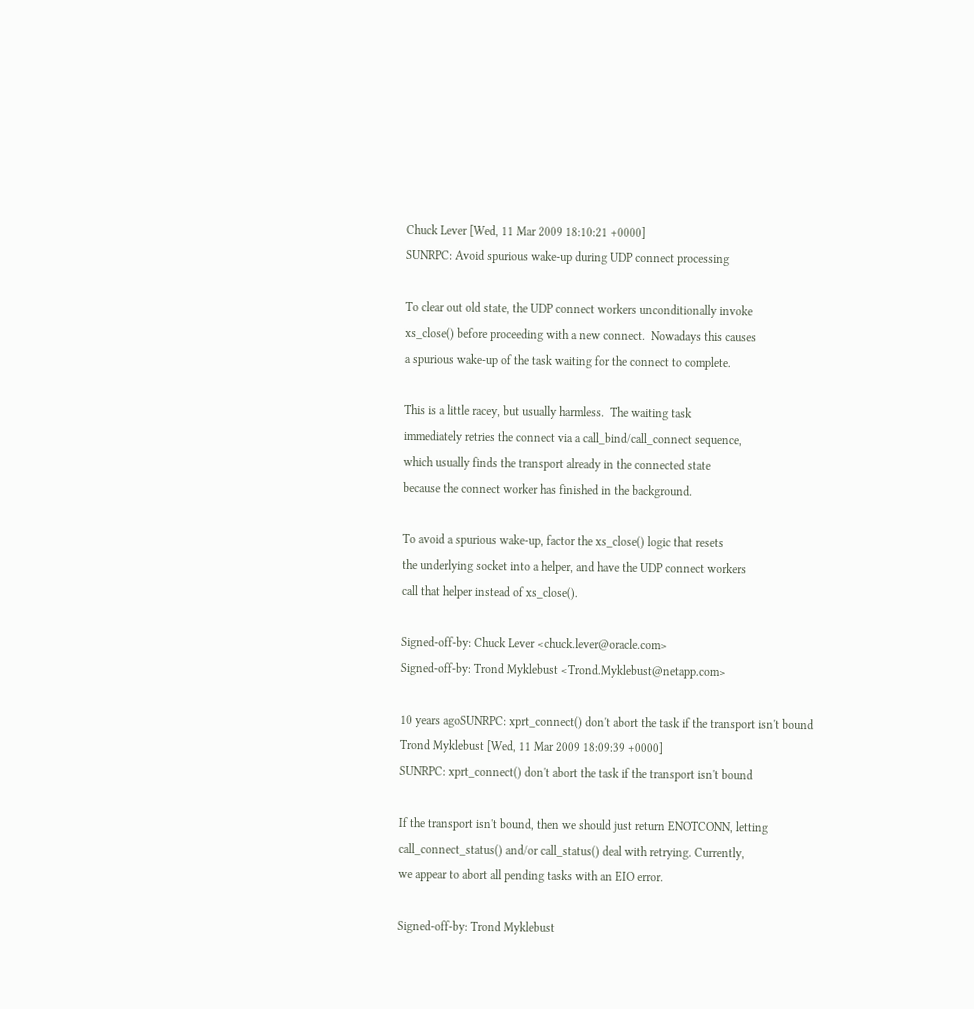Chuck Lever [Wed, 11 Mar 2009 18:10:21 +0000]
SUNRPC: Avoid spurious wake-up during UDP connect processing

To clear out old state, the UDP connect workers unconditionally invoke
xs_close() before proceeding with a new connect.  Nowadays this causes
a spurious wake-up of the task waiting for the connect to complete.

This is a little racey, but usually harmless.  The waiting task
immediately retries the connect via a call_bind/call_connect sequence,
which usually finds the transport already in the connected state
because the connect worker has finished in the background.

To avoid a spurious wake-up, factor the xs_close() logic that resets
the underlying socket into a helper, and have the UDP connect workers
call that helper instead of xs_close().

Signed-off-by: Chuck Lever <chuck.lever@oracle.com>
Signed-off-by: Trond Myklebust <Trond.Myklebust@netapp.com>

10 years agoSUNRPC: xprt_connect() don't abort the task if the transport isn't bound
Trond Myklebust [Wed, 11 Mar 2009 18:09:39 +0000]
SUNRPC: xprt_connect() don't abort the task if the transport isn't bound

If the transport isn't bound, then we should just return ENOTCONN, letting
call_connect_status() and/or call_status() deal with retrying. Currently,
we appear to abort all pending tasks with an EIO error.

Signed-off-by: Trond Myklebust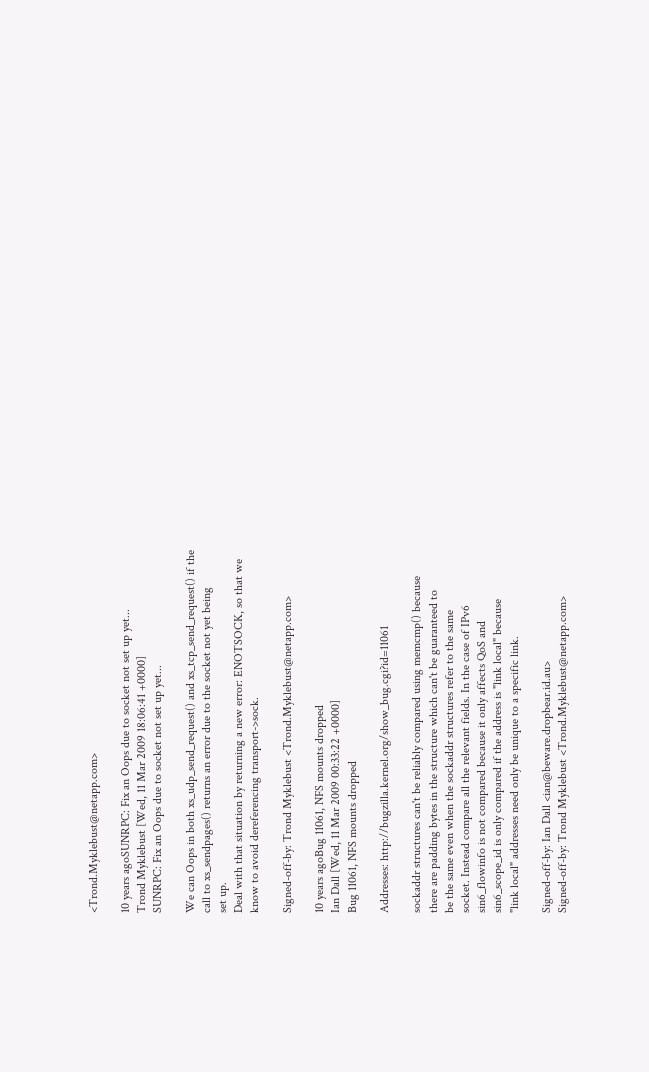<Trond.Myklebust@netapp.com>

10 years agoSUNRPC: Fix an Oops due to socket not set up yet...
Trond Myklebust [Wed, 11 Mar 2009 18:06:41 +0000]
SUNRPC: Fix an Oops due to socket not set up yet...

We can Oops in both xs_udp_send_request() and xs_tcp_send_request() if the
call to xs_sendpages() returns an error due to the socket not yet being
set up.
Deal with that situation by returning a new error: ENOTSOCK, so that we
know to avoid dereferencing transport->sock.

Signed-off-by: Trond Myklebust <Trond.Myklebust@netapp.com>

10 years agoBug 11061, NFS mounts dropped
Ian Dall [Wed, 11 Mar 2009 00:33:22 +0000]
Bug 11061, NFS mounts dropped

Addresses: http://bugzilla.kernel.org/show_bug.cgi?id=11061

sockaddr structures can't be reliably compared using memcmp() because
there are padding bytes in the structure which can't be guaranteed to
be the same even when the sockaddr structures refer to the same
socket. Instead compare all the relevant fields. In the case of IPv6
sin6_flowinfo is not compared because it only affects QoS and
sin6_scope_id is only compared if the address is "link local" because
"link local" addresses need only be unique to a specific link.

Signed-off-by: Ian Dall <ian@beware.dropbear.id.au>
Signed-off-by: Trond Myklebust <Trond.Myklebust@netapp.com>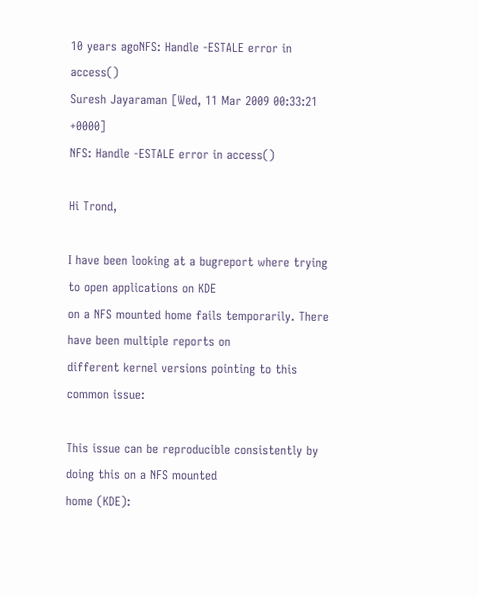10 years agoNFS: Handle -ESTALE error in access()
Suresh Jayaraman [Wed, 11 Mar 2009 00:33:21 +0000]
NFS: Handle -ESTALE error in access()

Hi Trond,

I have been looking at a bugreport where trying to open applications on KDE
on a NFS mounted home fails temporarily. There have been multiple reports on
different kernel versions pointing to this common issue:

This issue can be reproducible consistently by doing this on a NFS mounted
home (KDE):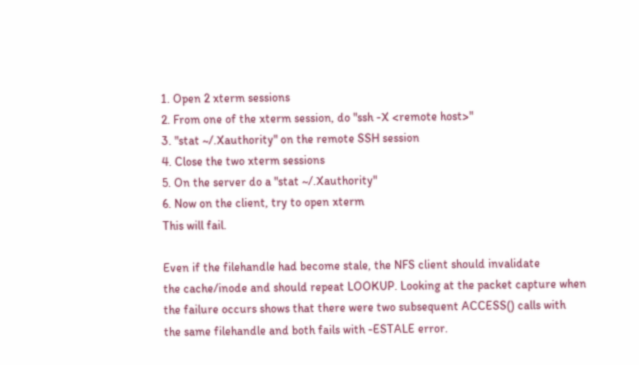1. Open 2 xterm sessions
2. From one of the xterm session, do "ssh -X <remote host>"
3. "stat ~/.Xauthority" on the remote SSH session
4. Close the two xterm sessions
5. On the server do a "stat ~/.Xauthority"
6. Now on the client, try to open xterm
This will fail.

Even if the filehandle had become stale, the NFS client should invalidate
the cache/inode and should repeat LOOKUP. Looking at the packet capture when
the failure occurs shows that there were two subsequent ACCESS() calls with
the same filehandle and both fails with -ESTALE error.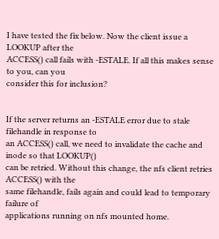I have tested the fix below. Now the client issue a LOOKUP after the
ACCESS() call fails with -ESTALE. If all this makes sense to you, can you
consider this for inclusion?


If the server returns an -ESTALE error due to stale filehandle in response to
an ACCESS() call, we need to invalidate the cache and inode so that LOOKUP()
can be retried. Without this change, the nfs client retries ACCESS() with the
same filehandle, fails again and could lead to temporary failure of
applications running on nfs mounted home.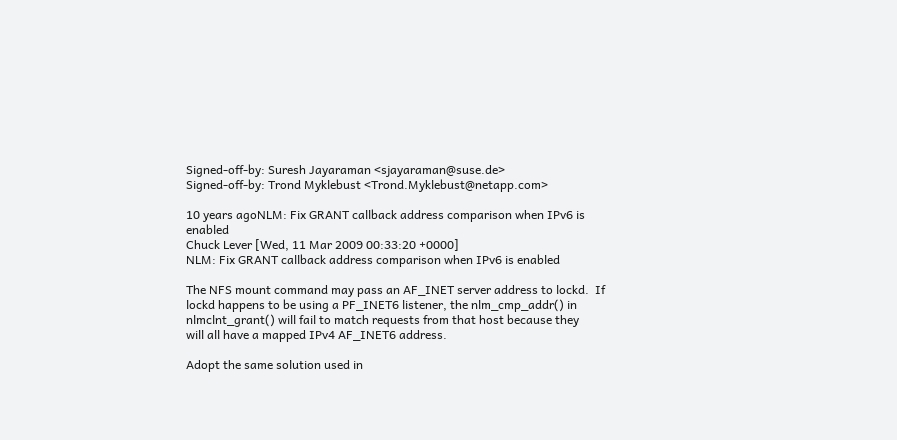Signed-off-by: Suresh Jayaraman <sjayaraman@suse.de>
Signed-off-by: Trond Myklebust <Trond.Myklebust@netapp.com>

10 years agoNLM: Fix GRANT callback address comparison when IPv6 is enabled
Chuck Lever [Wed, 11 Mar 2009 00:33:20 +0000]
NLM: Fix GRANT callback address comparison when IPv6 is enabled

The NFS mount command may pass an AF_INET server address to lockd.  If
lockd happens to be using a PF_INET6 listener, the nlm_cmp_addr() in
nlmclnt_grant() will fail to match requests from that host because they
will all have a mapped IPv4 AF_INET6 address.

Adopt the same solution used in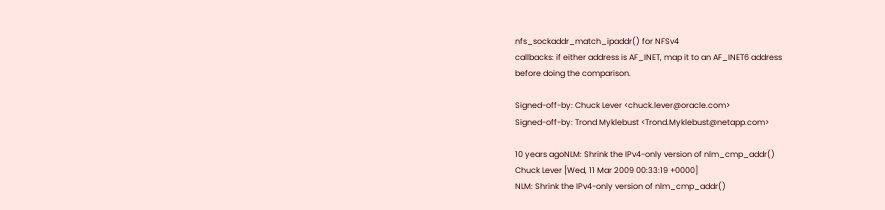nfs_sockaddr_match_ipaddr() for NFSv4
callbacks: if either address is AF_INET, map it to an AF_INET6 address
before doing the comparison.

Signed-off-by: Chuck Lever <chuck.lever@oracle.com>
Signed-off-by: Trond Myklebust <Trond.Myklebust@netapp.com>

10 years agoNLM: Shrink the IPv4-only version of nlm_cmp_addr()
Chuck Lever [Wed, 11 Mar 2009 00:33:19 +0000]
NLM: Shrink the IPv4-only version of nlm_cmp_addr()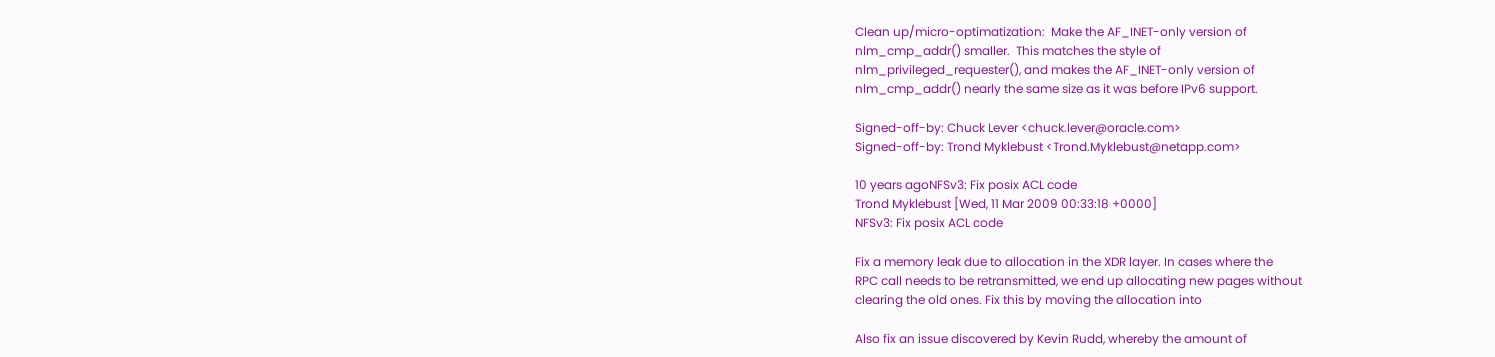Clean up/micro-optimatization:  Make the AF_INET-only version of
nlm_cmp_addr() smaller.  This matches the style of
nlm_privileged_requester(), and makes the AF_INET-only version of
nlm_cmp_addr() nearly the same size as it was before IPv6 support.

Signed-off-by: Chuck Lever <chuck.lever@oracle.com>
Signed-off-by: Trond Myklebust <Trond.Myklebust@netapp.com>

10 years agoNFSv3: Fix posix ACL code
Trond Myklebust [Wed, 11 Mar 2009 00:33:18 +0000]
NFSv3: Fix posix ACL code

Fix a memory leak due to allocation in the XDR layer. In cases where the
RPC call needs to be retransmitted, we end up allocating new pages without
clearing the old ones. Fix this by moving the allocation into

Also fix an issue discovered by Kevin Rudd, whereby the amount of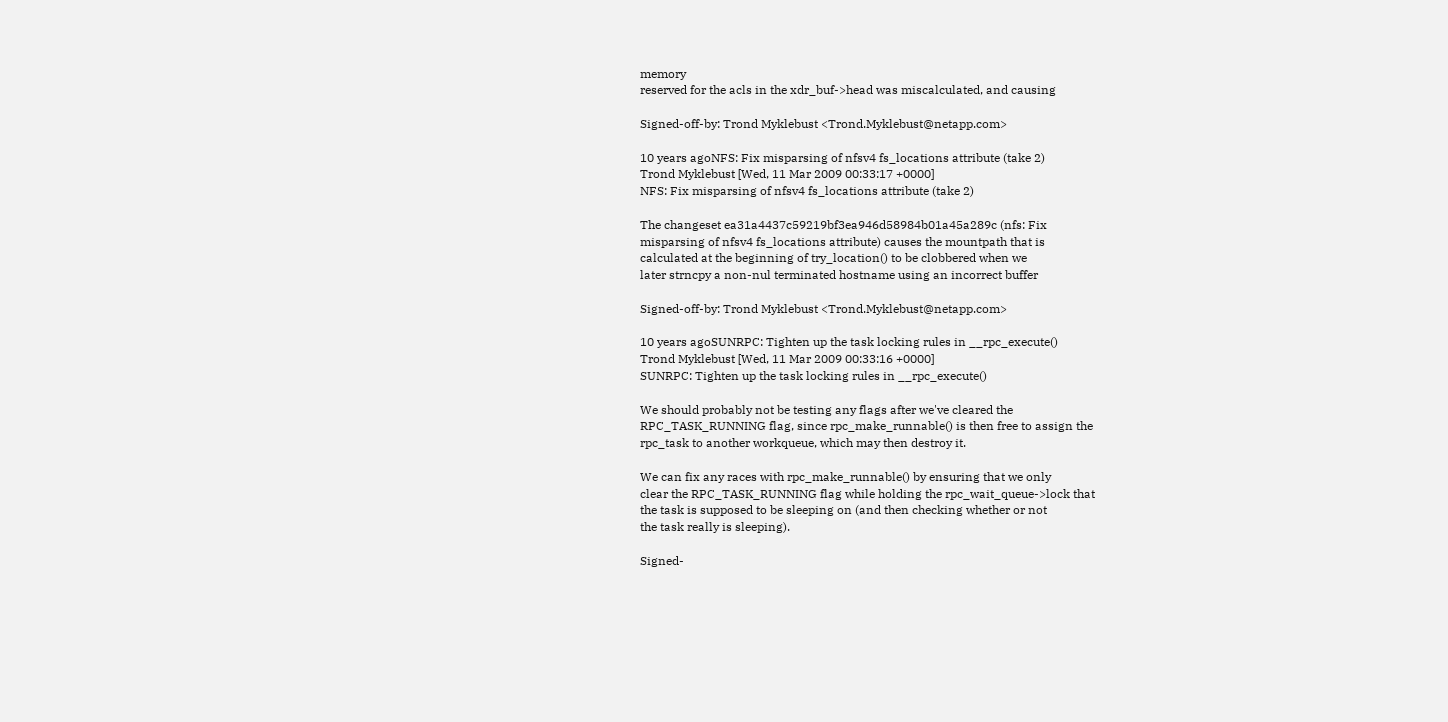memory
reserved for the acls in the xdr_buf->head was miscalculated, and causing

Signed-off-by: Trond Myklebust <Trond.Myklebust@netapp.com>

10 years agoNFS: Fix misparsing of nfsv4 fs_locations attribute (take 2)
Trond Myklebust [Wed, 11 Mar 2009 00:33:17 +0000]
NFS: Fix misparsing of nfsv4 fs_locations attribute (take 2)

The changeset ea31a4437c59219bf3ea946d58984b01a45a289c (nfs: Fix
misparsing of nfsv4 fs_locations attribute) causes the mountpath that is
calculated at the beginning of try_location() to be clobbered when we
later strncpy a non-nul terminated hostname using an incorrect buffer

Signed-off-by: Trond Myklebust <Trond.Myklebust@netapp.com>

10 years agoSUNRPC: Tighten up the task locking rules in __rpc_execute()
Trond Myklebust [Wed, 11 Mar 2009 00:33:16 +0000]
SUNRPC: Tighten up the task locking rules in __rpc_execute()

We should probably not be testing any flags after we've cleared the
RPC_TASK_RUNNING flag, since rpc_make_runnable() is then free to assign the
rpc_task to another workqueue, which may then destroy it.

We can fix any races with rpc_make_runnable() by ensuring that we only
clear the RPC_TASK_RUNNING flag while holding the rpc_wait_queue->lock that
the task is supposed to be sleeping on (and then checking whether or not
the task really is sleeping).

Signed-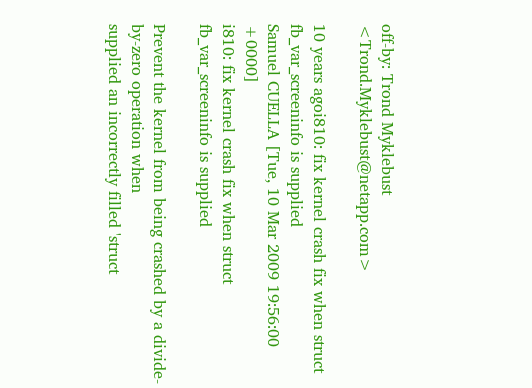off-by: Trond Myklebust <Trond.Myklebust@netapp.com>

10 years agoi810: fix kernel crash fix when struct fb_var_screeninfo is supplied
Samuel CUELLA [Tue, 10 Mar 2009 19:56:00 +0000]
i810: fix kernel crash fix when struct fb_var_screeninfo is supplied

Prevent the kernel from being crashed by a divide-by-zero operation when
supplied an incorrectly filled 'struct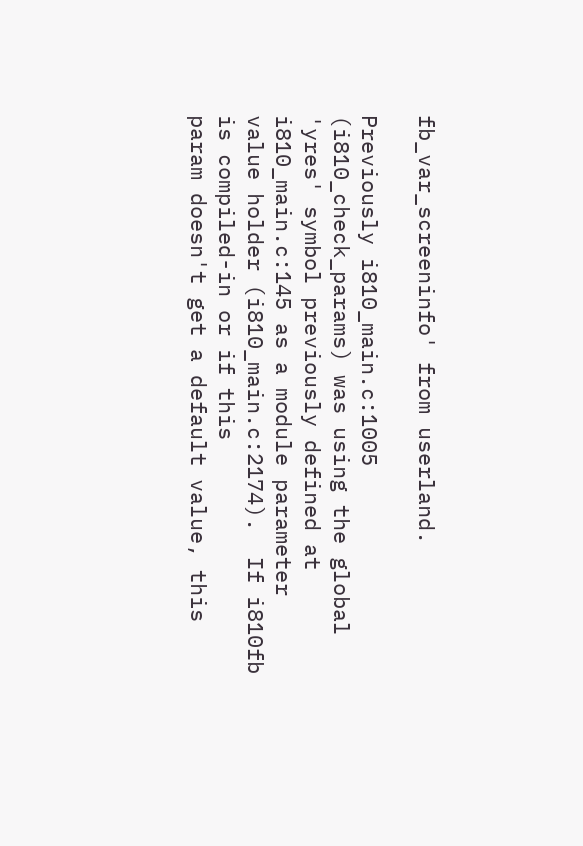fb_var_screeninfo' from userland.

Previously i810_main.c:1005 (i810_check_params) was using the global
'yres' symbol previously defined at i810_main.c:145 as a module parameter
value holder (i810_main.c:2174).  If i810fb is compiled-in or if this
param doesn't get a default value, this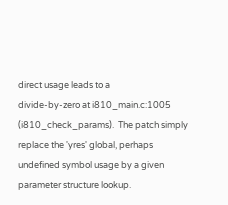direct usage leads to a
divide-by-zero at i810_main.c:1005 (i810_check_params).  The patch simply
replace the 'yres' global, perhaps undefined symbol usage by a given
parameter structure lookup.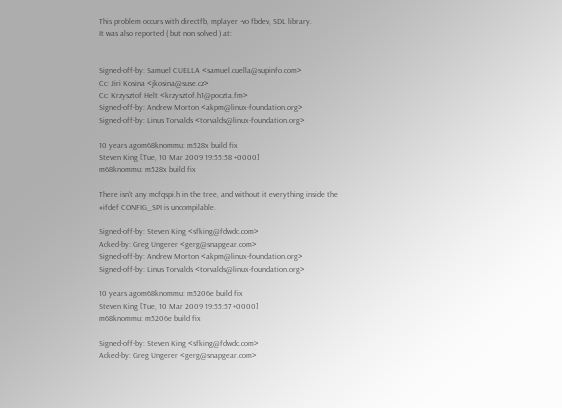This problem occurs with directfb, mplayer -vo fbdev, SDL library.
It was also reported ( but non solved ) at:


Signed-off-by: Samuel CUELLA <samuel.cuella@supinfo.com>
Cc: Jiri Kosina <jkosina@suse.cz>
Cc: Krzysztof Helt <krzysztof.h1@poczta.fm>
Signed-off-by: Andrew Morton <akpm@linux-foundation.org>
Signed-off-by: Linus Torvalds <torvalds@linux-foundation.org>

10 years agom68knommu: m528x build fix
Steven King [Tue, 10 Mar 2009 19:55:58 +0000]
m68knommu: m528x build fix

There isn't any mcfqspi.h in the tree, and without it everything inside the
#ifdef CONFIG_SPI is uncompilable.

Signed-off-by: Steven King <sfking@fdwdc.com>
Acked-by: Greg Ungerer <gerg@snapgear.com>
Signed-off-by: Andrew Morton <akpm@linux-foundation.org>
Signed-off-by: Linus Torvalds <torvalds@linux-foundation.org>

10 years agom68knommu: m5206e build fix
Steven King [Tue, 10 Mar 2009 19:55:57 +0000]
m68knommu: m5206e build fix

Signed-off-by: Steven King <sfking@fdwdc.com>
Acked-by: Greg Ungerer <gerg@snapgear.com>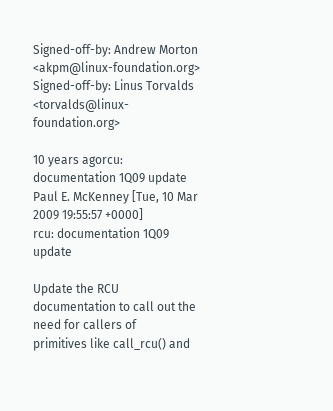Signed-off-by: Andrew Morton <akpm@linux-foundation.org>
Signed-off-by: Linus Torvalds <torvalds@linux-foundation.org>

10 years agorcu: documentation 1Q09 update
Paul E. McKenney [Tue, 10 Mar 2009 19:55:57 +0000]
rcu: documentation 1Q09 update

Update the RCU documentation to call out the need for callers of
primitives like call_rcu() and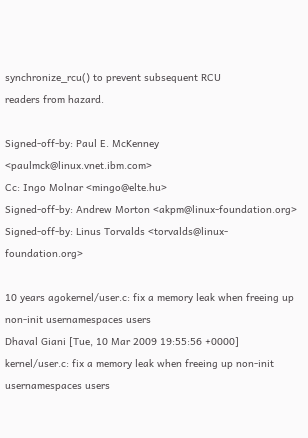synchronize_rcu() to prevent subsequent RCU
readers from hazard.

Signed-off-by: Paul E. McKenney <paulmck@linux.vnet.ibm.com>
Cc: Ingo Molnar <mingo@elte.hu>
Signed-off-by: Andrew Morton <akpm@linux-foundation.org>
Signed-off-by: Linus Torvalds <torvalds@linux-foundation.org>

10 years agokernel/user.c: fix a memory leak when freeing up non-init usernamespaces users
Dhaval Giani [Tue, 10 Mar 2009 19:55:56 +0000]
kernel/user.c: fix a memory leak when freeing up non-init usernamespaces users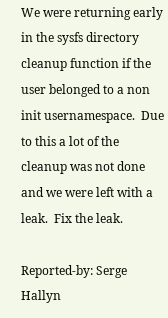We were returning early in the sysfs directory cleanup function if the
user belonged to a non init usernamespace.  Due to this a lot of the
cleanup was not done and we were left with a leak.  Fix the leak.

Reported-by: Serge Hallyn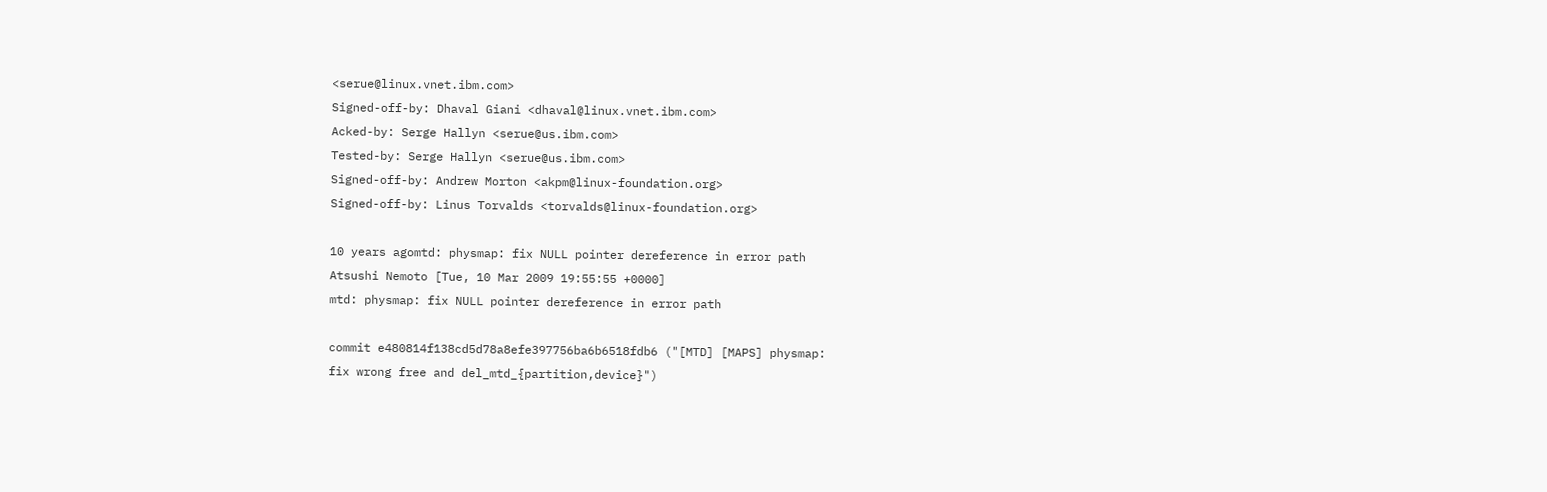<serue@linux.vnet.ibm.com>
Signed-off-by: Dhaval Giani <dhaval@linux.vnet.ibm.com>
Acked-by: Serge Hallyn <serue@us.ibm.com>
Tested-by: Serge Hallyn <serue@us.ibm.com>
Signed-off-by: Andrew Morton <akpm@linux-foundation.org>
Signed-off-by: Linus Torvalds <torvalds@linux-foundation.org>

10 years agomtd: physmap: fix NULL pointer dereference in error path
Atsushi Nemoto [Tue, 10 Mar 2009 19:55:55 +0000]
mtd: physmap: fix NULL pointer dereference in error path

commit e480814f138cd5d78a8efe397756ba6b6518fdb6 ("[MTD] [MAPS] physmap:
fix wrong free and del_mtd_{partition,device}")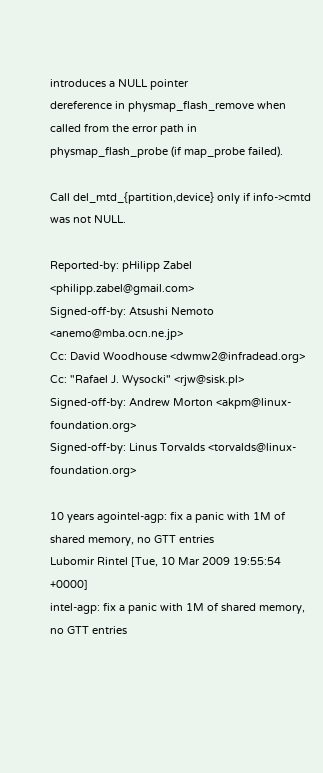introduces a NULL pointer
dereference in physmap_flash_remove when called from the error path in
physmap_flash_probe (if map_probe failed).

Call del_mtd_{partition,device} only if info->cmtd was not NULL.

Reported-by: pHilipp Zabel <philipp.zabel@gmail.com>
Signed-off-by: Atsushi Nemoto <anemo@mba.ocn.ne.jp>
Cc: David Woodhouse <dwmw2@infradead.org>
Cc: "Rafael J. Wysocki" <rjw@sisk.pl>
Signed-off-by: Andrew Morton <akpm@linux-foundation.org>
Signed-off-by: Linus Torvalds <torvalds@linux-foundation.org>

10 years agointel-agp: fix a panic with 1M of shared memory, no GTT entries
Lubomir Rintel [Tue, 10 Mar 2009 19:55:54 +0000]
intel-agp: fix a panic with 1M of shared memory, no GTT entries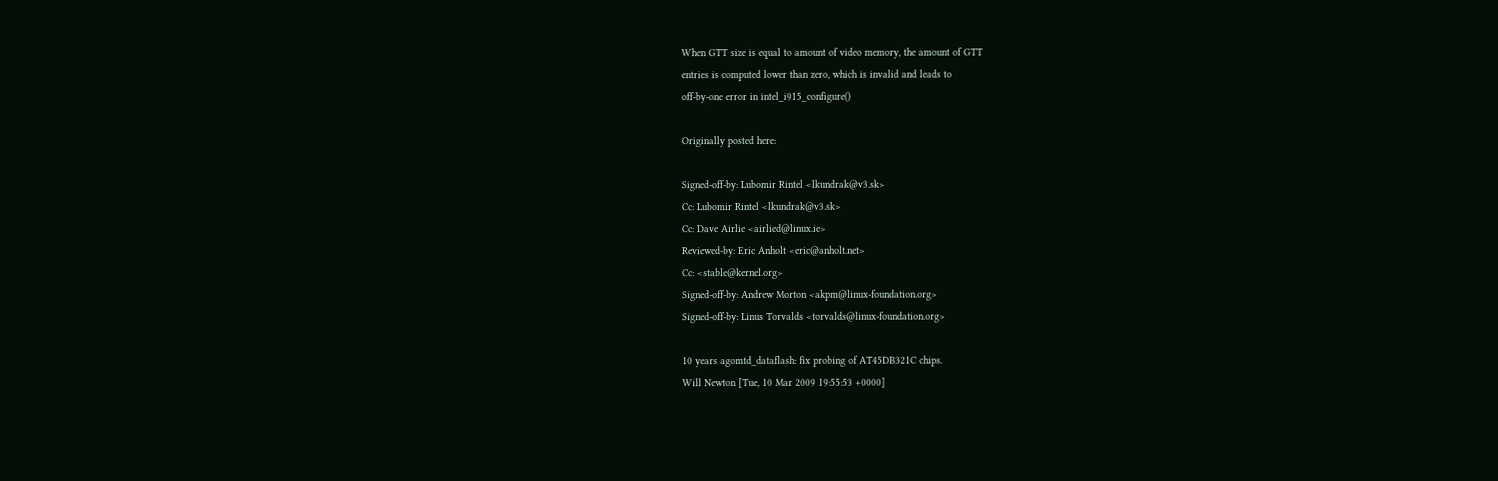When GTT size is equal to amount of video memory, the amount of GTT
entries is computed lower than zero, which is invalid and leads to
off-by-one error in intel_i915_configure()

Originally posted here:

Signed-off-by: Lubomir Rintel <lkundrak@v3.sk>
Cc: Lubomir Rintel <lkundrak@v3.sk>
Cc: Dave Airlie <airlied@linux.ie>
Reviewed-by: Eric Anholt <eric@anholt.net>
Cc: <stable@kernel.org>
Signed-off-by: Andrew Morton <akpm@linux-foundation.org>
Signed-off-by: Linus Torvalds <torvalds@linux-foundation.org>

10 years agomtd_dataflash: fix probing of AT45DB321C chips.
Will Newton [Tue, 10 Mar 2009 19:55:53 +0000]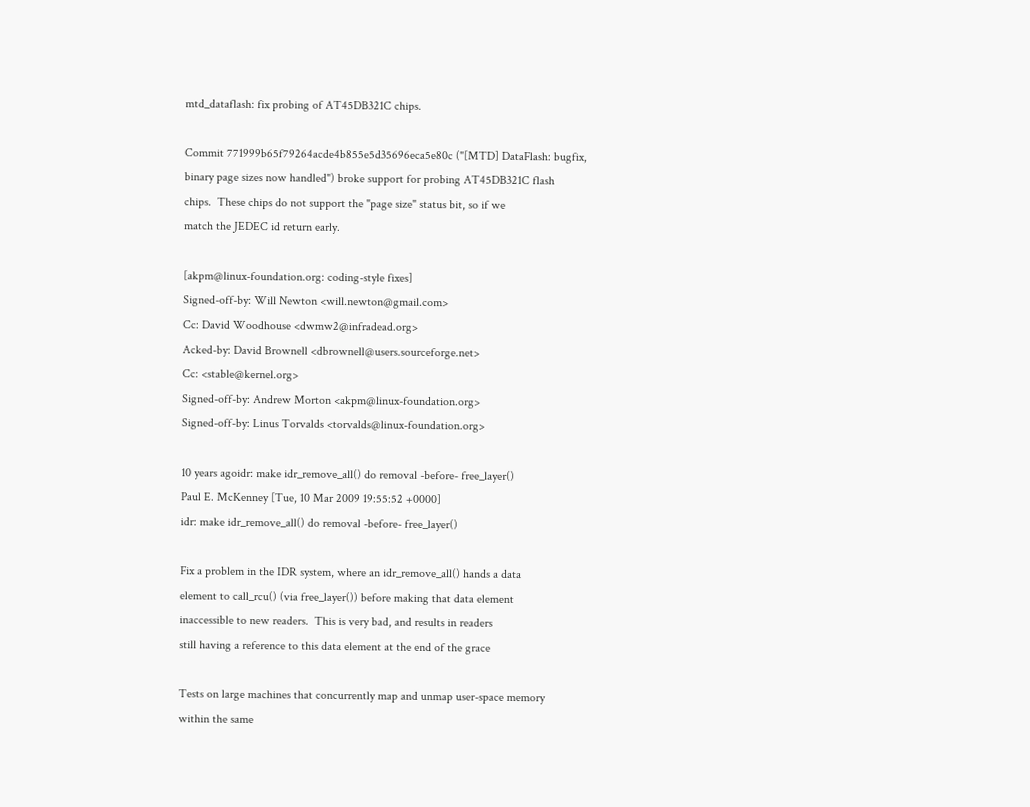mtd_dataflash: fix probing of AT45DB321C chips.

Commit 771999b65f79264acde4b855e5d35696eca5e80c ("[MTD] DataFlash: bugfix,
binary page sizes now handled") broke support for probing AT45DB321C flash
chips.  These chips do not support the "page size" status bit, so if we
match the JEDEC id return early.

[akpm@linux-foundation.org: coding-style fixes]
Signed-off-by: Will Newton <will.newton@gmail.com>
Cc: David Woodhouse <dwmw2@infradead.org>
Acked-by: David Brownell <dbrownell@users.sourceforge.net>
Cc: <stable@kernel.org>
Signed-off-by: Andrew Morton <akpm@linux-foundation.org>
Signed-off-by: Linus Torvalds <torvalds@linux-foundation.org>

10 years agoidr: make idr_remove_all() do removal -before- free_layer()
Paul E. McKenney [Tue, 10 Mar 2009 19:55:52 +0000]
idr: make idr_remove_all() do removal -before- free_layer()

Fix a problem in the IDR system, where an idr_remove_all() hands a data
element to call_rcu() (via free_layer()) before making that data element
inaccessible to new readers.  This is very bad, and results in readers
still having a reference to this data element at the end of the grace

Tests on large machines that concurrently map and unmap user-space memory
within the same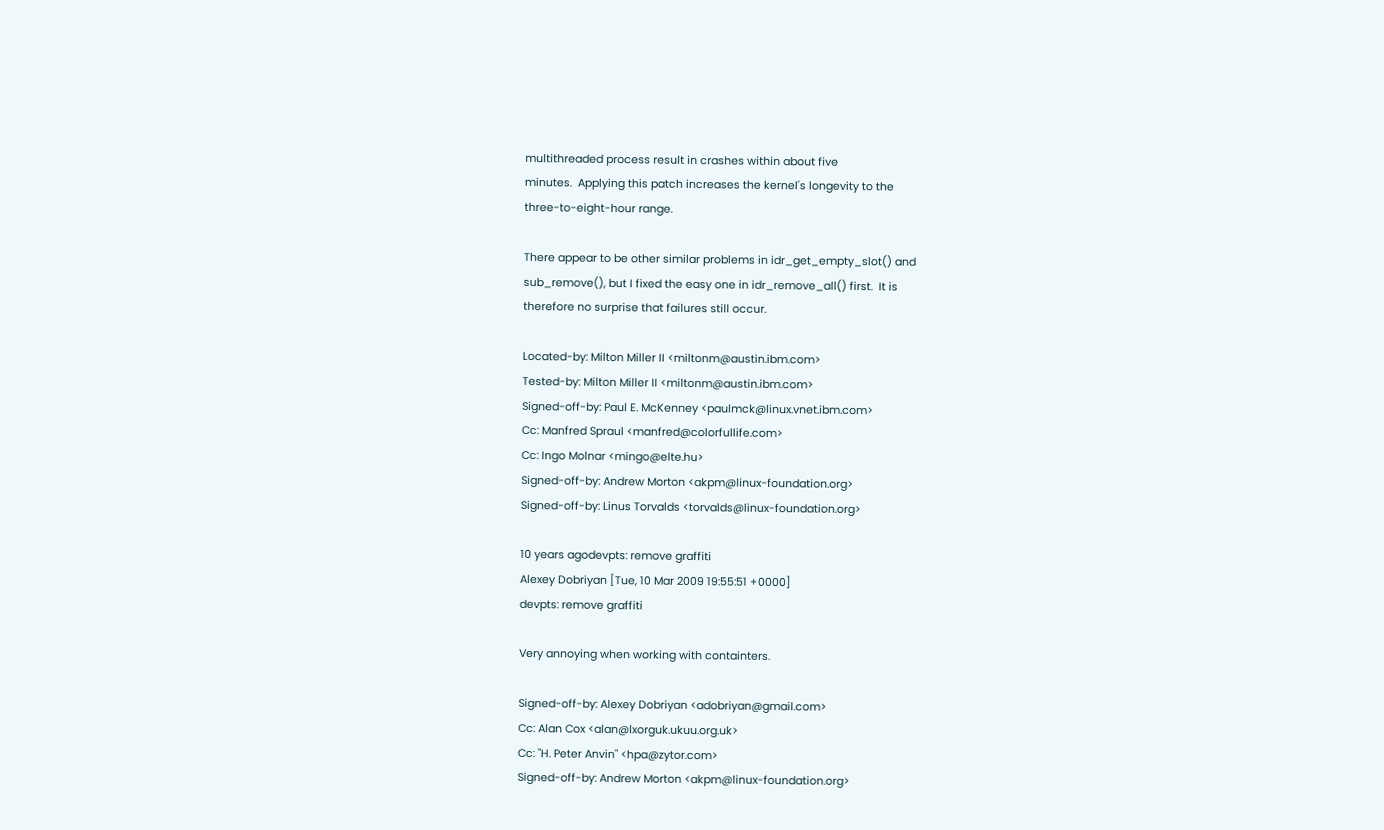multithreaded process result in crashes within about five
minutes.  Applying this patch increases the kernel's longevity to the
three-to-eight-hour range.

There appear to be other similar problems in idr_get_empty_slot() and
sub_remove(), but I fixed the easy one in idr_remove_all() first.  It is
therefore no surprise that failures still occur.

Located-by: Milton Miller II <miltonm@austin.ibm.com>
Tested-by: Milton Miller II <miltonm@austin.ibm.com>
Signed-off-by: Paul E. McKenney <paulmck@linux.vnet.ibm.com>
Cc: Manfred Spraul <manfred@colorfullife.com>
Cc: Ingo Molnar <mingo@elte.hu>
Signed-off-by: Andrew Morton <akpm@linux-foundation.org>
Signed-off-by: Linus Torvalds <torvalds@linux-foundation.org>

10 years agodevpts: remove graffiti
Alexey Dobriyan [Tue, 10 Mar 2009 19:55:51 +0000]
devpts: remove graffiti

Very annoying when working with containters.

Signed-off-by: Alexey Dobriyan <adobriyan@gmail.com>
Cc: Alan Cox <alan@lxorguk.ukuu.org.uk>
Cc: "H. Peter Anvin" <hpa@zytor.com>
Signed-off-by: Andrew Morton <akpm@linux-foundation.org>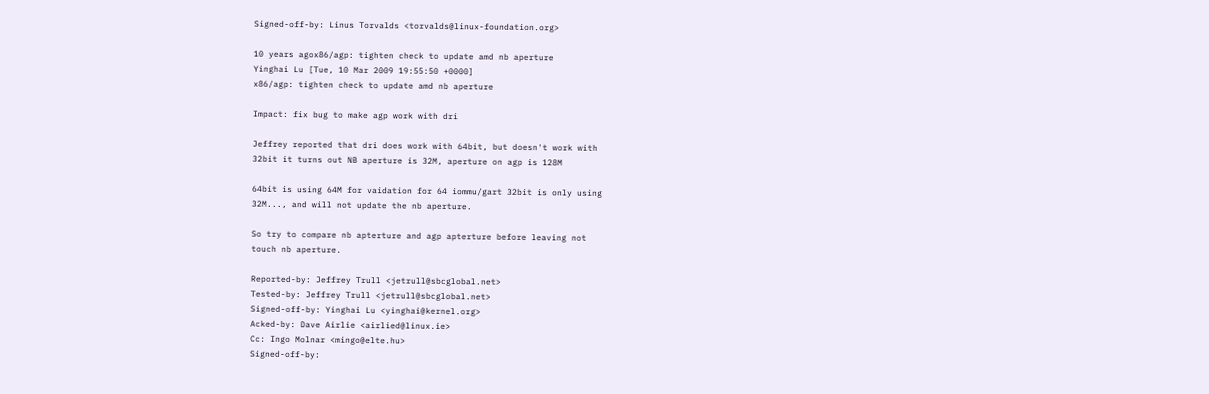Signed-off-by: Linus Torvalds <torvalds@linux-foundation.org>

10 years agox86/agp: tighten check to update amd nb aperture
Yinghai Lu [Tue, 10 Mar 2009 19:55:50 +0000]
x86/agp: tighten check to update amd nb aperture

Impact: fix bug to make agp work with dri

Jeffrey reported that dri does work with 64bit, but doesn't work with
32bit it turns out NB aperture is 32M, aperture on agp is 128M

64bit is using 64M for vaidation for 64 iommu/gart 32bit is only using
32M..., and will not update the nb aperture.

So try to compare nb apterture and agp apterture before leaving not
touch nb aperture.

Reported-by: Jeffrey Trull <jetrull@sbcglobal.net>
Tested-by: Jeffrey Trull <jetrull@sbcglobal.net>
Signed-off-by: Yinghai Lu <yinghai@kernel.org>
Acked-by: Dave Airlie <airlied@linux.ie>
Cc: Ingo Molnar <mingo@elte.hu>
Signed-off-by: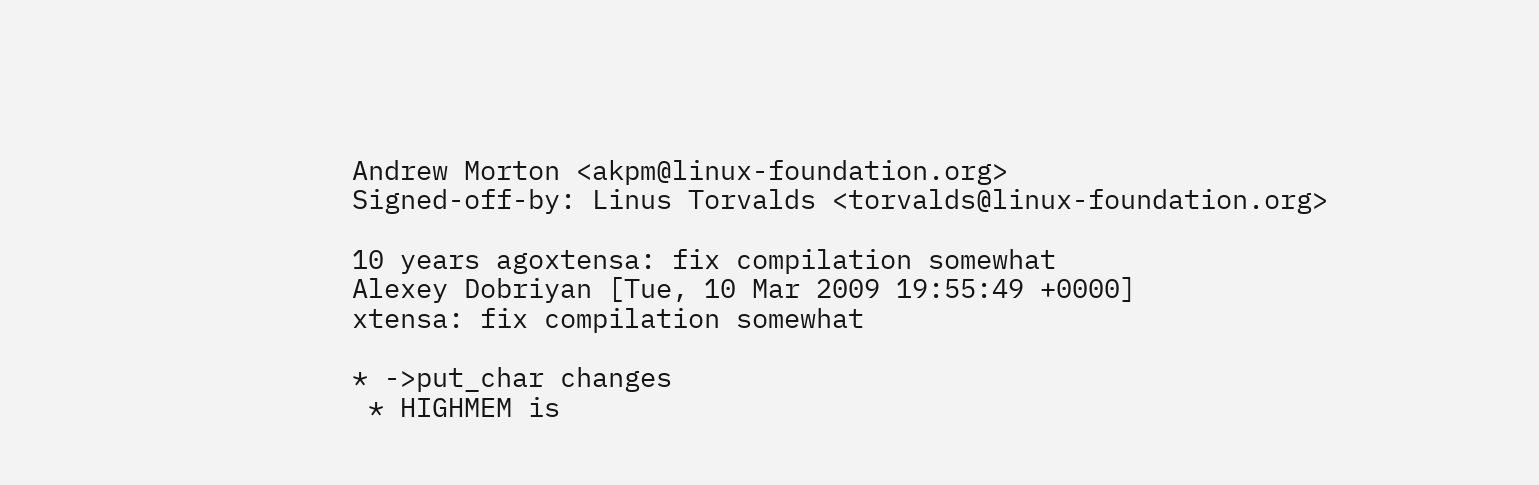Andrew Morton <akpm@linux-foundation.org>
Signed-off-by: Linus Torvalds <torvalds@linux-foundation.org>

10 years agoxtensa: fix compilation somewhat
Alexey Dobriyan [Tue, 10 Mar 2009 19:55:49 +0000]
xtensa: fix compilation somewhat

* ->put_char changes
 * HIGHMEM is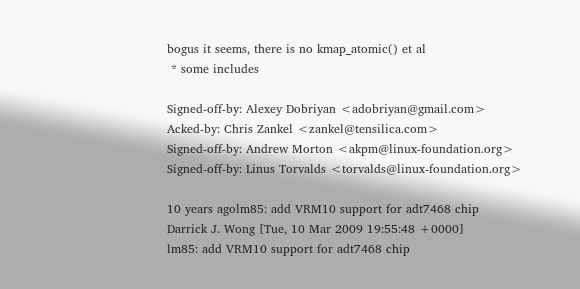bogus it seems, there is no kmap_atomic() et al
 * some includes

Signed-off-by: Alexey Dobriyan <adobriyan@gmail.com>
Acked-by: Chris Zankel <zankel@tensilica.com>
Signed-off-by: Andrew Morton <akpm@linux-foundation.org>
Signed-off-by: Linus Torvalds <torvalds@linux-foundation.org>

10 years agolm85: add VRM10 support for adt7468 chip
Darrick J. Wong [Tue, 10 Mar 2009 19:55:48 +0000]
lm85: add VRM10 support for adt7468 chip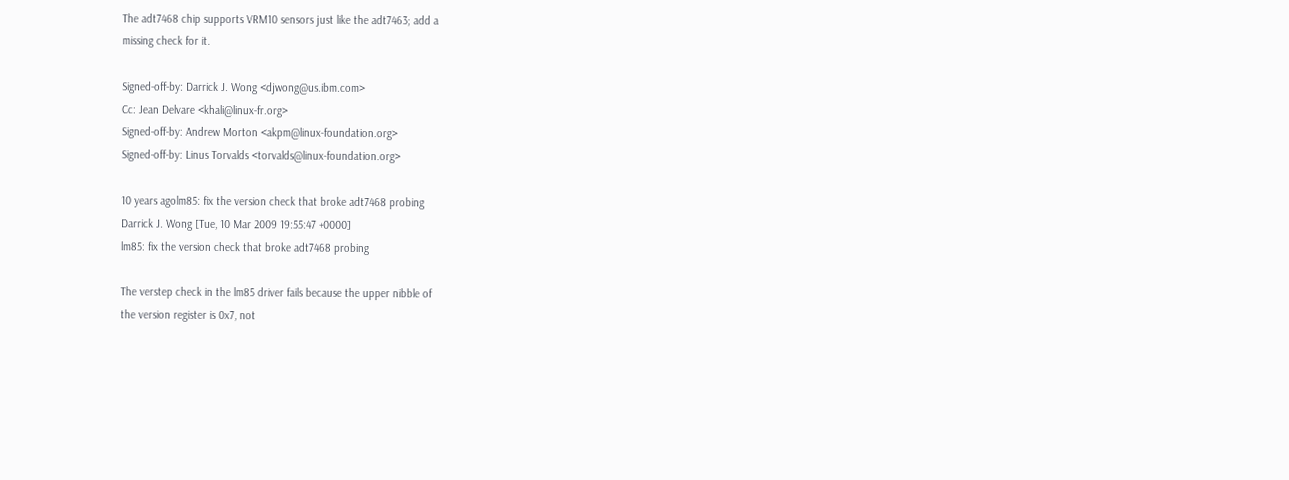The adt7468 chip supports VRM10 sensors just like the adt7463; add a
missing check for it.

Signed-off-by: Darrick J. Wong <djwong@us.ibm.com>
Cc: Jean Delvare <khali@linux-fr.org>
Signed-off-by: Andrew Morton <akpm@linux-foundation.org>
Signed-off-by: Linus Torvalds <torvalds@linux-foundation.org>

10 years agolm85: fix the version check that broke adt7468 probing
Darrick J. Wong [Tue, 10 Mar 2009 19:55:47 +0000]
lm85: fix the version check that broke adt7468 probing

The verstep check in the lm85 driver fails because the upper nibble of
the version register is 0x7, not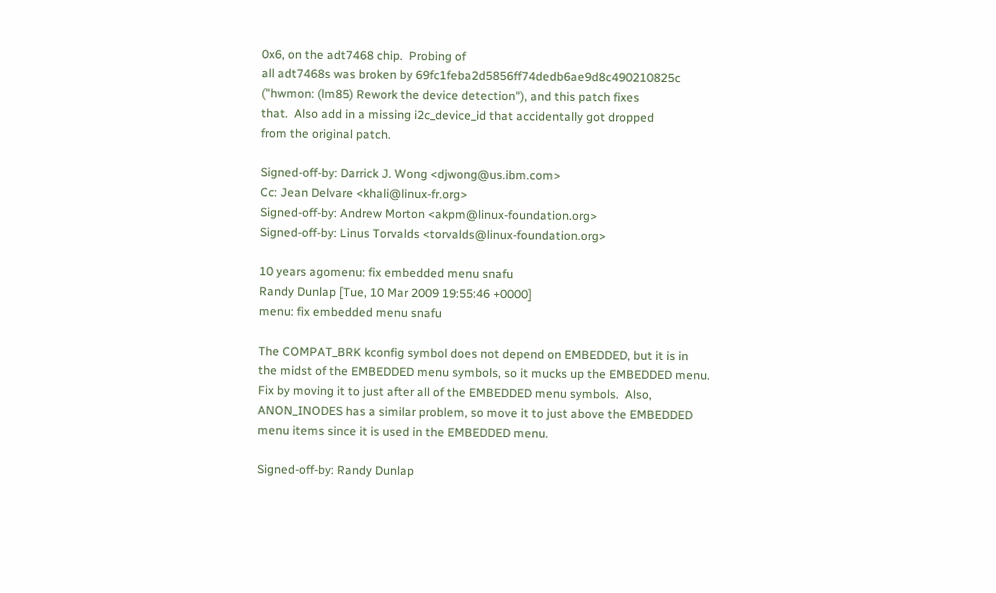0x6, on the adt7468 chip.  Probing of
all adt7468s was broken by 69fc1feba2d5856ff74dedb6ae9d8c490210825c
("hwmon: (lm85) Rework the device detection"), and this patch fixes
that.  Also add in a missing i2c_device_id that accidentally got dropped
from the original patch.

Signed-off-by: Darrick J. Wong <djwong@us.ibm.com>
Cc: Jean Delvare <khali@linux-fr.org>
Signed-off-by: Andrew Morton <akpm@linux-foundation.org>
Signed-off-by: Linus Torvalds <torvalds@linux-foundation.org>

10 years agomenu: fix embedded menu snafu
Randy Dunlap [Tue, 10 Mar 2009 19:55:46 +0000]
menu: fix embedded menu snafu

The COMPAT_BRK kconfig symbol does not depend on EMBEDDED, but it is in
the midst of the EMBEDDED menu symbols, so it mucks up the EMBEDDED menu.
Fix by moving it to just after all of the EMBEDDED menu symbols.  Also,
ANON_INODES has a similar problem, so move it to just above the EMBEDDED
menu items since it is used in the EMBEDDED menu.

Signed-off-by: Randy Dunlap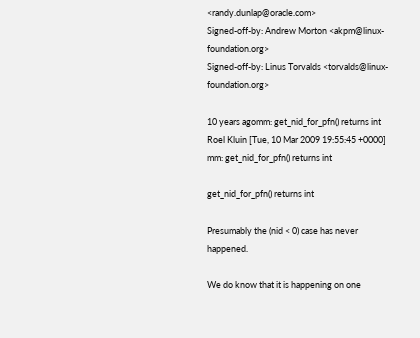<randy.dunlap@oracle.com>
Signed-off-by: Andrew Morton <akpm@linux-foundation.org>
Signed-off-by: Linus Torvalds <torvalds@linux-foundation.org>

10 years agomm: get_nid_for_pfn() returns int
Roel Kluin [Tue, 10 Mar 2009 19:55:45 +0000]
mm: get_nid_for_pfn() returns int

get_nid_for_pfn() returns int

Presumably the (nid < 0) case has never happened.

We do know that it is happening on one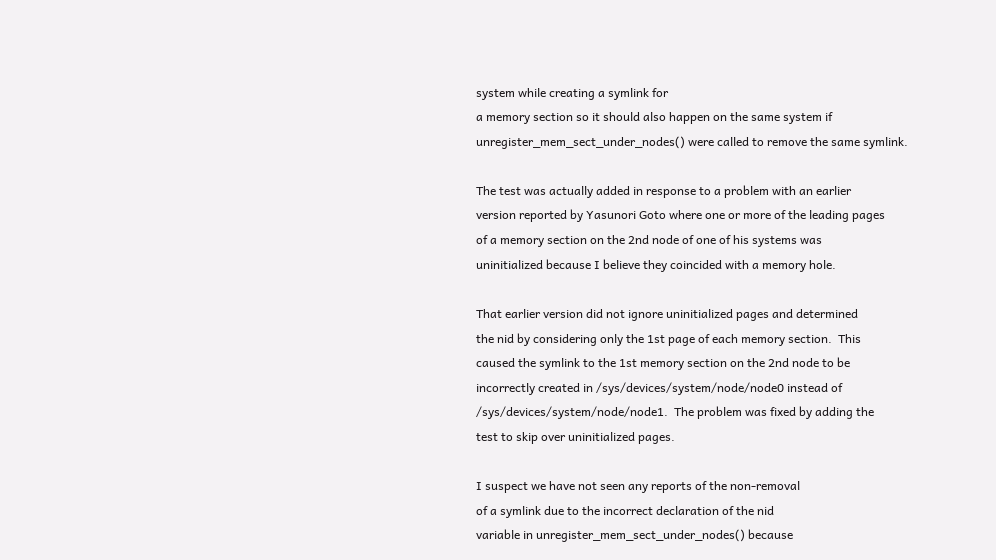system while creating a symlink for
a memory section so it should also happen on the same system if
unregister_mem_sect_under_nodes() were called to remove the same symlink.

The test was actually added in response to a problem with an earlier
version reported by Yasunori Goto where one or more of the leading pages
of a memory section on the 2nd node of one of his systems was
uninitialized because I believe they coincided with a memory hole.

That earlier version did not ignore uninitialized pages and determined
the nid by considering only the 1st page of each memory section.  This
caused the symlink to the 1st memory section on the 2nd node to be
incorrectly created in /sys/devices/system/node/node0 instead of
/sys/devices/system/node/node1.  The problem was fixed by adding the
test to skip over uninitialized pages.

I suspect we have not seen any reports of the non-removal
of a symlink due to the incorrect declaration of the nid
variable in unregister_mem_sect_under_nodes() because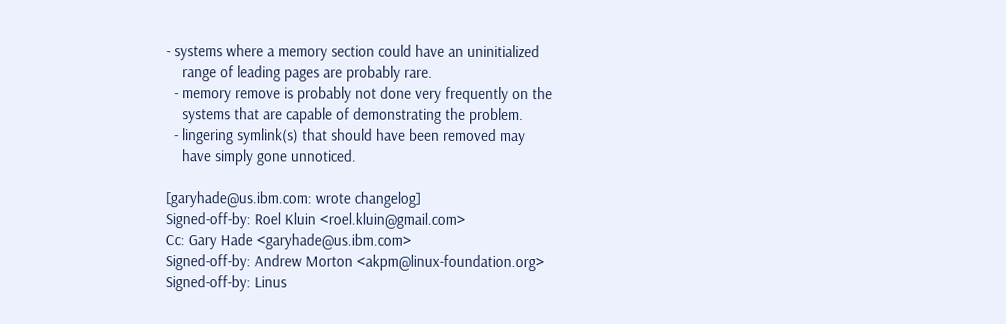- systems where a memory section could have an uninitialized
    range of leading pages are probably rare.
  - memory remove is probably not done very frequently on the
    systems that are capable of demonstrating the problem.
  - lingering symlink(s) that should have been removed may
    have simply gone unnoticed.

[garyhade@us.ibm.com: wrote changelog]
Signed-off-by: Roel Kluin <roel.kluin@gmail.com>
Cc: Gary Hade <garyhade@us.ibm.com>
Signed-off-by: Andrew Morton <akpm@linux-foundation.org>
Signed-off-by: Linus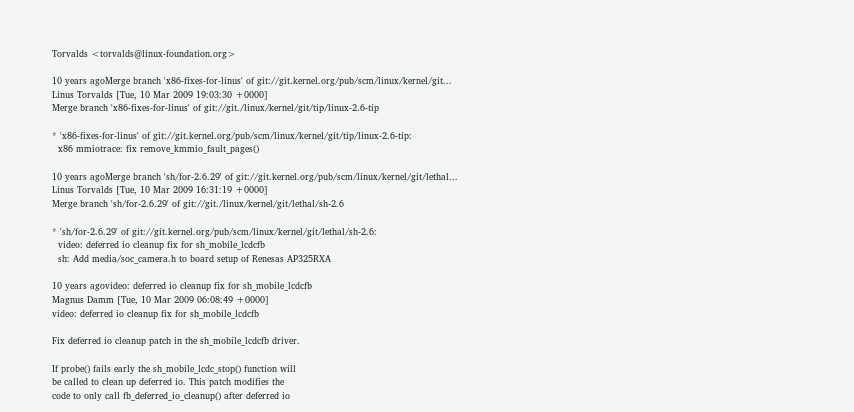Torvalds <torvalds@linux-foundation.org>

10 years agoMerge branch 'x86-fixes-for-linus' of git://git.kernel.org/pub/scm/linux/kernel/git...
Linus Torvalds [Tue, 10 Mar 2009 19:03:30 +0000]
Merge branch 'x86-fixes-for-linus' of git://git./linux/kernel/git/tip/linux-2.6-tip

* 'x86-fixes-for-linus' of git://git.kernel.org/pub/scm/linux/kernel/git/tip/linux-2.6-tip:
  x86 mmiotrace: fix remove_kmmio_fault_pages()

10 years agoMerge branch 'sh/for-2.6.29' of git://git.kernel.org/pub/scm/linux/kernel/git/lethal...
Linus Torvalds [Tue, 10 Mar 2009 16:31:19 +0000]
Merge branch 'sh/for-2.6.29' of git://git./linux/kernel/git/lethal/sh-2.6

* 'sh/for-2.6.29' of git://git.kernel.org/pub/scm/linux/kernel/git/lethal/sh-2.6:
  video: deferred io cleanup fix for sh_mobile_lcdcfb
  sh: Add media/soc_camera.h to board setup of Renesas AP325RXA

10 years agovideo: deferred io cleanup fix for sh_mobile_lcdcfb
Magnus Damm [Tue, 10 Mar 2009 06:08:49 +0000]
video: deferred io cleanup fix for sh_mobile_lcdcfb

Fix deferred io cleanup patch in the sh_mobile_lcdcfb driver.

If probe() fails early the sh_mobile_lcdc_stop() function will
be called to clean up deferred io. This patch modifies the
code to only call fb_deferred_io_cleanup() after deferred io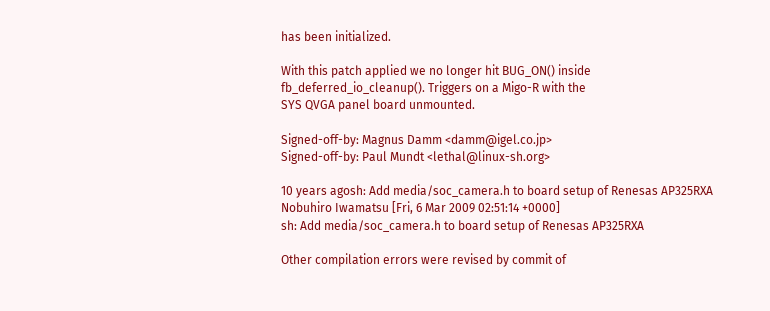has been initialized.

With this patch applied we no longer hit BUG_ON() inside
fb_deferred_io_cleanup(). Triggers on a Migo-R with the
SYS QVGA panel board unmounted.

Signed-off-by: Magnus Damm <damm@igel.co.jp>
Signed-off-by: Paul Mundt <lethal@linux-sh.org>

10 years agosh: Add media/soc_camera.h to board setup of Renesas AP325RXA
Nobuhiro Iwamatsu [Fri, 6 Mar 2009 02:51:14 +0000]
sh: Add media/soc_camera.h to board setup of Renesas AP325RXA

Other compilation errors were revised by commit of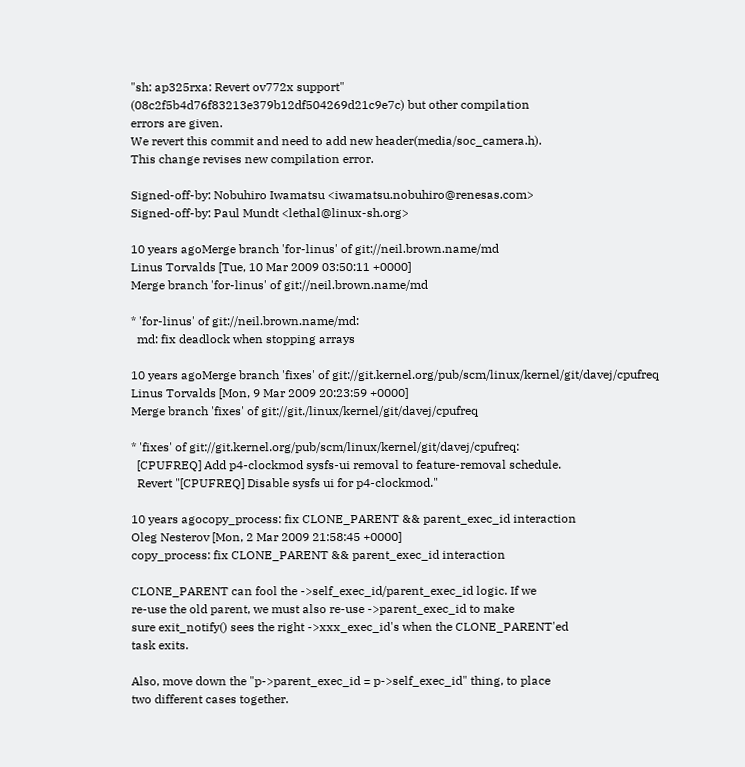"sh: ap325rxa: Revert ov772x support"
(08c2f5b4d76f83213e379b12df504269d21c9e7c) but other compilation
errors are given.
We revert this commit and need to add new header(media/soc_camera.h).
This change revises new compilation error.

Signed-off-by: Nobuhiro Iwamatsu <iwamatsu.nobuhiro@renesas.com>
Signed-off-by: Paul Mundt <lethal@linux-sh.org>

10 years agoMerge branch 'for-linus' of git://neil.brown.name/md
Linus Torvalds [Tue, 10 Mar 2009 03:50:11 +0000]
Merge branch 'for-linus' of git://neil.brown.name/md

* 'for-linus' of git://neil.brown.name/md:
  md: fix deadlock when stopping arrays

10 years agoMerge branch 'fixes' of git://git.kernel.org/pub/scm/linux/kernel/git/davej/cpufreq
Linus Torvalds [Mon, 9 Mar 2009 20:23:59 +0000]
Merge branch 'fixes' of git://git./linux/kernel/git/davej/cpufreq

* 'fixes' of git://git.kernel.org/pub/scm/linux/kernel/git/davej/cpufreq:
  [CPUFREQ] Add p4-clockmod sysfs-ui removal to feature-removal schedule.
  Revert "[CPUFREQ] Disable sysfs ui for p4-clockmod."

10 years agocopy_process: fix CLONE_PARENT && parent_exec_id interaction
Oleg Nesterov [Mon, 2 Mar 2009 21:58:45 +0000]
copy_process: fix CLONE_PARENT && parent_exec_id interaction

CLONE_PARENT can fool the ->self_exec_id/parent_exec_id logic. If we
re-use the old parent, we must also re-use ->parent_exec_id to make
sure exit_notify() sees the right ->xxx_exec_id's when the CLONE_PARENT'ed
task exits.

Also, move down the "p->parent_exec_id = p->self_exec_id" thing, to place
two different cases together.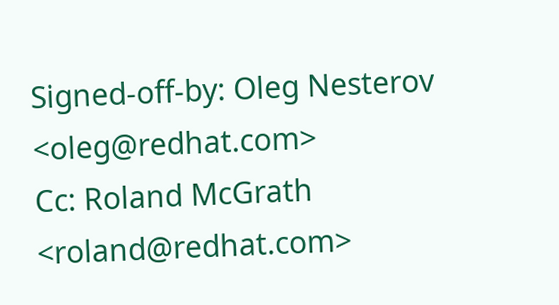Signed-off-by: Oleg Nesterov <oleg@redhat.com>
Cc: Roland McGrath <roland@redhat.com>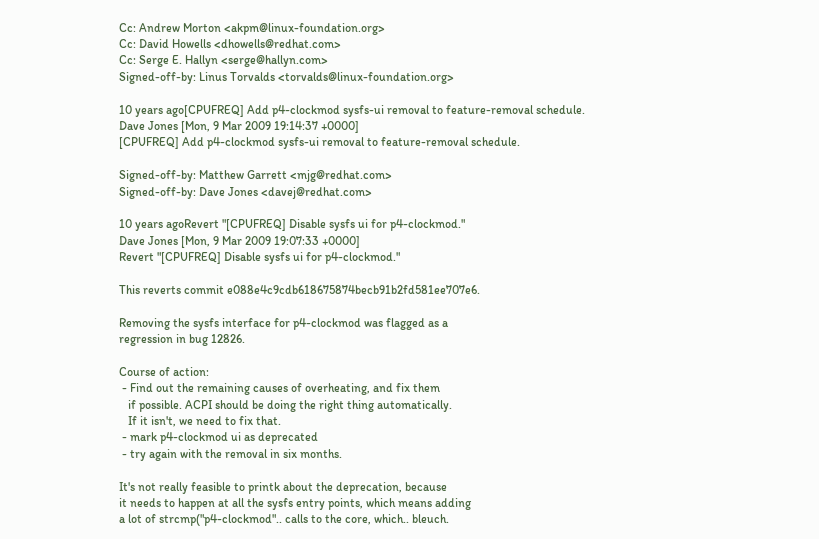Cc: Andrew Morton <akpm@linux-foundation.org>
Cc: David Howells <dhowells@redhat.com>
Cc: Serge E. Hallyn <serge@hallyn.com>
Signed-off-by: Linus Torvalds <torvalds@linux-foundation.org>

10 years ago[CPUFREQ] Add p4-clockmod sysfs-ui removal to feature-removal schedule.
Dave Jones [Mon, 9 Mar 2009 19:14:37 +0000]
[CPUFREQ] Add p4-clockmod sysfs-ui removal to feature-removal schedule.

Signed-off-by: Matthew Garrett <mjg@redhat.com>
Signed-off-by: Dave Jones <davej@redhat.com>

10 years agoRevert "[CPUFREQ] Disable sysfs ui for p4-clockmod."
Dave Jones [Mon, 9 Mar 2009 19:07:33 +0000]
Revert "[CPUFREQ] Disable sysfs ui for p4-clockmod."

This reverts commit e088e4c9cdb618675874becb91b2fd581ee707e6.

Removing the sysfs interface for p4-clockmod was flagged as a
regression in bug 12826.

Course of action:
 - Find out the remaining causes of overheating, and fix them
   if possible. ACPI should be doing the right thing automatically.
   If it isn't, we need to fix that.
 - mark p4-clockmod ui as deprecated
 - try again with the removal in six months.

It's not really feasible to printk about the deprecation, because
it needs to happen at all the sysfs entry points, which means adding
a lot of strcmp("p4-clockmod".. calls to the core, which.. bleuch.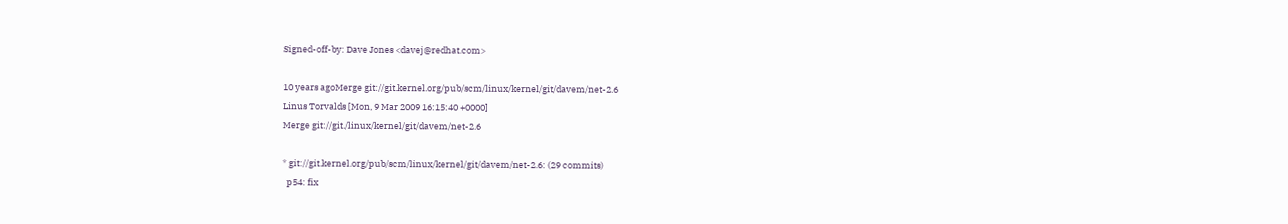Signed-off-by: Dave Jones <davej@redhat.com>

10 years agoMerge git://git.kernel.org/pub/scm/linux/kernel/git/davem/net-2.6
Linus Torvalds [Mon, 9 Mar 2009 16:15:40 +0000]
Merge git://git./linux/kernel/git/davem/net-2.6

* git://git.kernel.org/pub/scm/linux/kernel/git/davem/net-2.6: (29 commits)
  p54: fix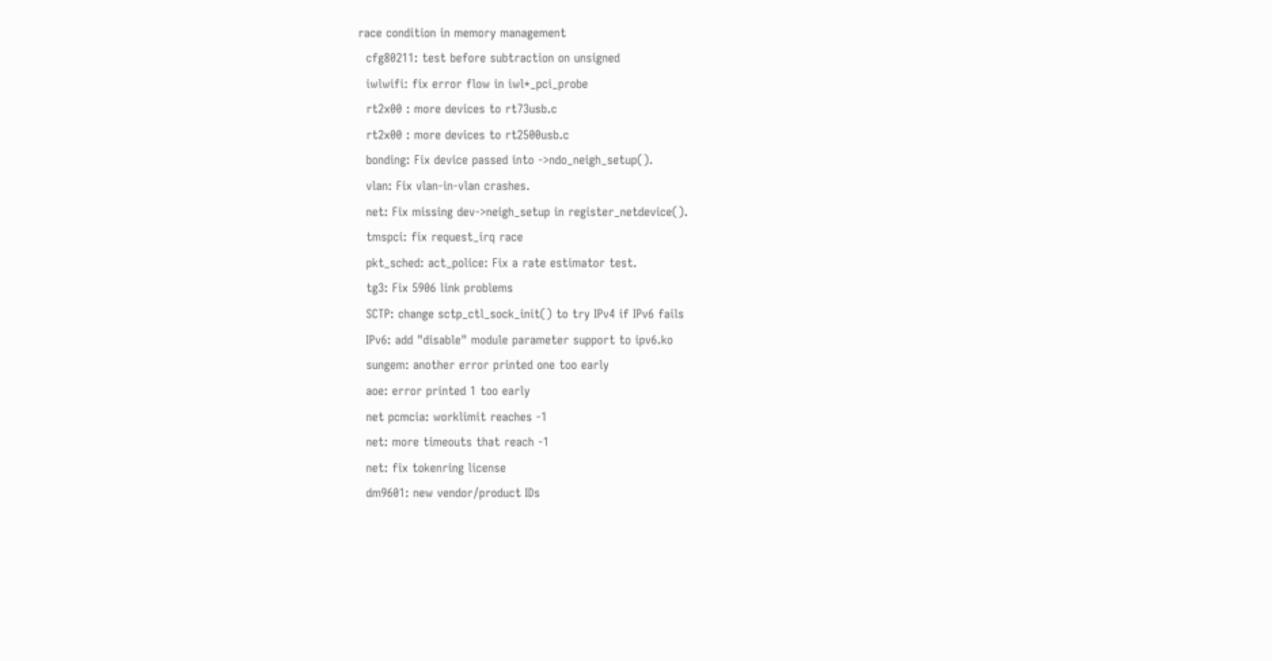race condition in memory management
  cfg80211: test before subtraction on unsigned
  iwlwifi: fix error flow in iwl*_pci_probe
  rt2x00 : more devices to rt73usb.c
  rt2x00 : more devices to rt2500usb.c
  bonding: Fix device passed into ->ndo_neigh_setup().
  vlan: Fix vlan-in-vlan crashes.
  net: Fix missing dev->neigh_setup in register_netdevice().
  tmspci: fix request_irq race
  pkt_sched: act_police: Fix a rate estimator test.
  tg3: Fix 5906 link problems
  SCTP: change sctp_ctl_sock_init() to try IPv4 if IPv6 fails
  IPv6: add "disable" module parameter support to ipv6.ko
  sungem: another error printed one too early
  aoe: error printed 1 too early
  net pcmcia: worklimit reaches -1
  net: more timeouts that reach -1
  net: fix tokenring license
  dm9601: new vendor/product IDs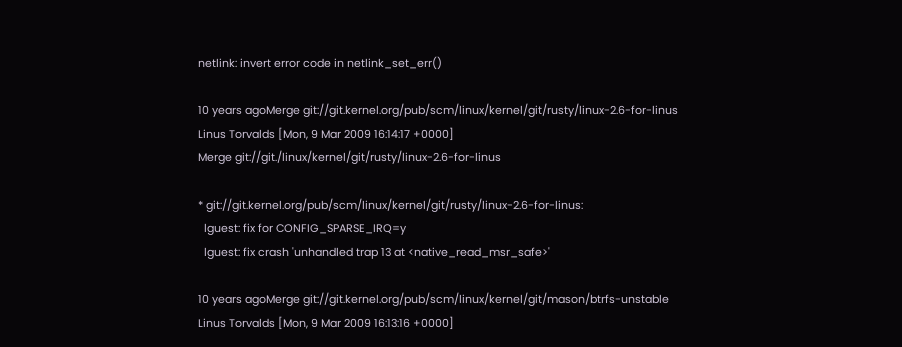netlink: invert error code in netlink_set_err()

10 years agoMerge git://git.kernel.org/pub/scm/linux/kernel/git/rusty/linux-2.6-for-linus
Linus Torvalds [Mon, 9 Mar 2009 16:14:17 +0000]
Merge git://git./linux/kernel/git/rusty/linux-2.6-for-linus

* git://git.kernel.org/pub/scm/linux/kernel/git/rusty/linux-2.6-for-linus:
  lguest: fix for CONFIG_SPARSE_IRQ=y
  lguest: fix crash 'unhandled trap 13 at <native_read_msr_safe>'

10 years agoMerge git://git.kernel.org/pub/scm/linux/kernel/git/mason/btrfs-unstable
Linus Torvalds [Mon, 9 Mar 2009 16:13:16 +0000]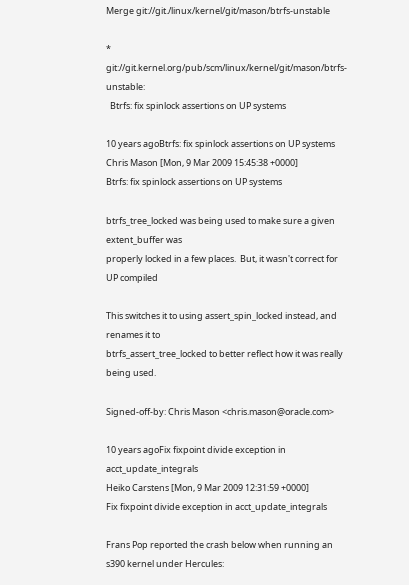Merge git://git./linux/kernel/git/mason/btrfs-unstable

* git://git.kernel.org/pub/scm/linux/kernel/git/mason/btrfs-unstable:
  Btrfs: fix spinlock assertions on UP systems

10 years agoBtrfs: fix spinlock assertions on UP systems
Chris Mason [Mon, 9 Mar 2009 15:45:38 +0000]
Btrfs: fix spinlock assertions on UP systems

btrfs_tree_locked was being used to make sure a given extent_buffer was
properly locked in a few places.  But, it wasn't correct for UP compiled

This switches it to using assert_spin_locked instead, and renames it to
btrfs_assert_tree_locked to better reflect how it was really being used.

Signed-off-by: Chris Mason <chris.mason@oracle.com>

10 years agoFix fixpoint divide exception in acct_update_integrals
Heiko Carstens [Mon, 9 Mar 2009 12:31:59 +0000]
Fix fixpoint divide exception in acct_update_integrals

Frans Pop reported the crash below when running an s390 kernel under Hercules: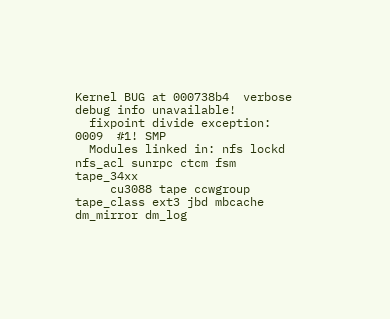Kernel BUG at 000738b4  verbose debug info unavailable!
  fixpoint divide exception: 0009  #1! SMP
  Modules linked in: nfs lockd nfs_acl sunrpc ctcm fsm tape_34xx
     cu3088 tape ccwgroup tape_class ext3 jbd mbcache dm_mirror dm_log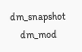dm_snapshot
     dm_mod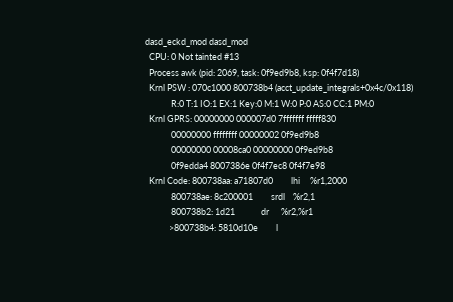dasd_eckd_mod dasd_mod
  CPU: 0 Not tainted #13
  Process awk (pid: 2069, task: 0f9ed9b8, ksp: 0f4f7d18)
  Krnl PSW : 070c1000 800738b4 (acct_update_integrals+0x4c/0x118)
             R:0 T:1 IO:1 EX:1 Key:0 M:1 W:0 P:0 AS:0 CC:1 PM:0
  Krnl GPRS: 00000000 000007d0 7fffffff fffff830
             00000000 ffffffff 00000002 0f9ed9b8
             00000000 00008ca0 00000000 0f9ed9b8
             0f9edda4 8007386e 0f4f7ec8 0f4f7e98
  Krnl Code: 800738aa: a71807d0         lhi     %r1,2000
             800738ae: 8c200001         srdl    %r2,1
             800738b2: 1d21             dr      %r2,%r1
            >800738b4: 5810d10e         l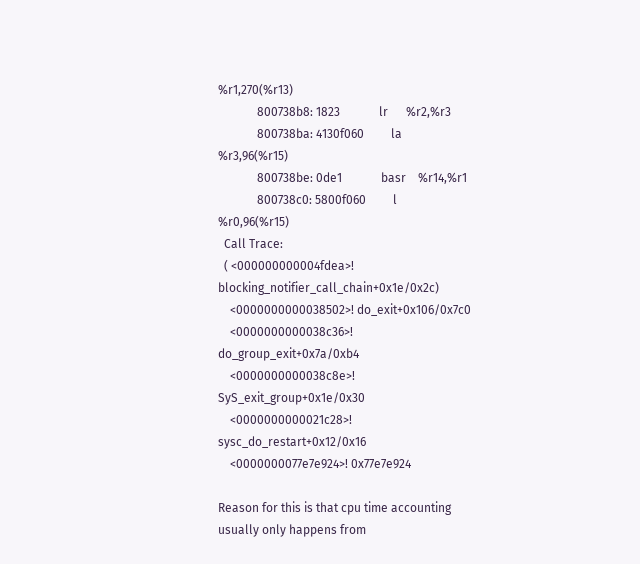%r1,270(%r13)
             800738b8: 1823             lr      %r2,%r3
             800738ba: 4130f060         la      %r3,96(%r15)
             800738be: 0de1             basr    %r14,%r1
             800738c0: 5800f060         l       %r0,96(%r15)
  Call Trace:
  ( <000000000004fdea>! blocking_notifier_call_chain+0x1e/0x2c)
    <0000000000038502>! do_exit+0x106/0x7c0
    <0000000000038c36>! do_group_exit+0x7a/0xb4
    <0000000000038c8e>! SyS_exit_group+0x1e/0x30
    <0000000000021c28>! sysc_do_restart+0x12/0x16
    <0000000077e7e924>! 0x77e7e924

Reason for this is that cpu time accounting usually only happens from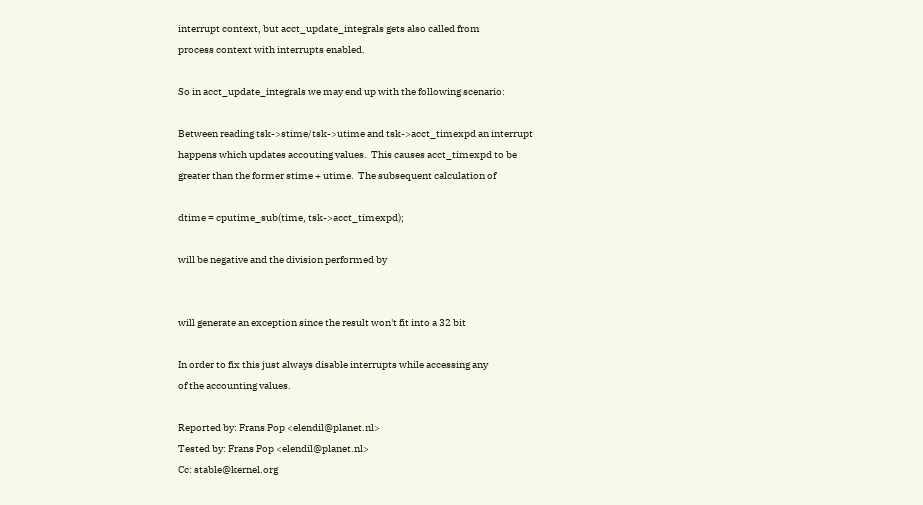interrupt context, but acct_update_integrals gets also called from
process context with interrupts enabled.

So in acct_update_integrals we may end up with the following scenario:

Between reading tsk->stime/tsk->utime and tsk->acct_timexpd an interrupt
happens which updates accouting values.  This causes acct_timexpd to be
greater than the former stime + utime.  The subsequent calculation of

dtime = cputime_sub(time, tsk->acct_timexpd);

will be negative and the division performed by


will generate an exception since the result won't fit into a 32 bit

In order to fix this just always disable interrupts while accessing any
of the accounting values.

Reported by: Frans Pop <elendil@planet.nl>
Tested by: Frans Pop <elendil@planet.nl>
Cc: stable@kernel.org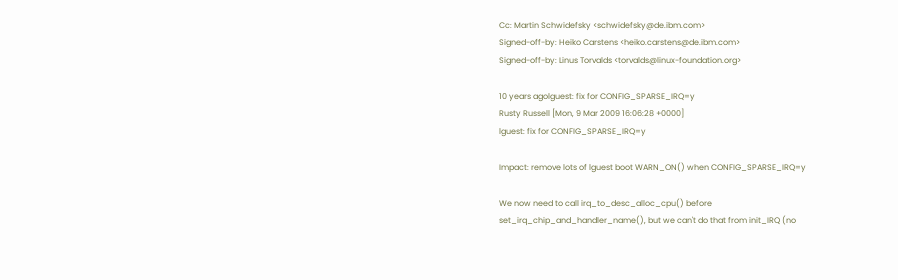Cc: Martin Schwidefsky <schwidefsky@de.ibm.com>
Signed-off-by: Heiko Carstens <heiko.carstens@de.ibm.com>
Signed-off-by: Linus Torvalds <torvalds@linux-foundation.org>

10 years agolguest: fix for CONFIG_SPARSE_IRQ=y
Rusty Russell [Mon, 9 Mar 2009 16:06:28 +0000]
lguest: fix for CONFIG_SPARSE_IRQ=y

Impact: remove lots of lguest boot WARN_ON() when CONFIG_SPARSE_IRQ=y

We now need to call irq_to_desc_alloc_cpu() before
set_irq_chip_and_handler_name(), but we can't do that from init_IRQ (no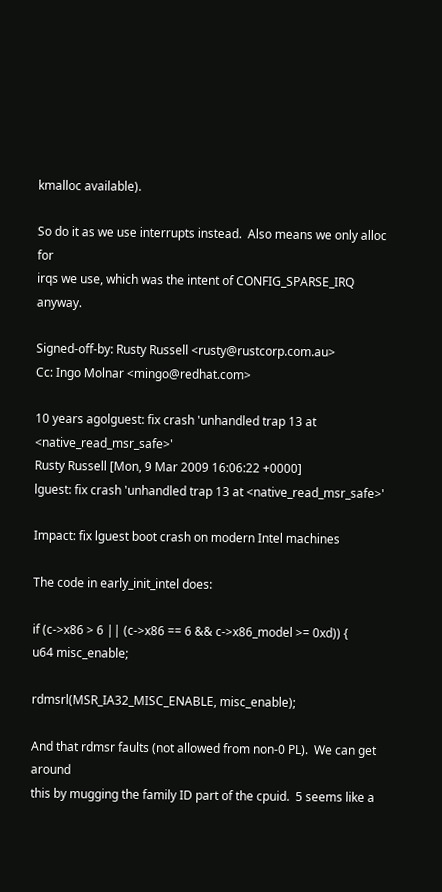kmalloc available).

So do it as we use interrupts instead.  Also means we only alloc for
irqs we use, which was the intent of CONFIG_SPARSE_IRQ anyway.

Signed-off-by: Rusty Russell <rusty@rustcorp.com.au>
Cc: Ingo Molnar <mingo@redhat.com>

10 years agolguest: fix crash 'unhandled trap 13 at <native_read_msr_safe>'
Rusty Russell [Mon, 9 Mar 2009 16:06:22 +0000]
lguest: fix crash 'unhandled trap 13 at <native_read_msr_safe>'

Impact: fix lguest boot crash on modern Intel machines

The code in early_init_intel does:

if (c->x86 > 6 || (c->x86 == 6 && c->x86_model >= 0xd)) {
u64 misc_enable;

rdmsrl(MSR_IA32_MISC_ENABLE, misc_enable);

And that rdmsr faults (not allowed from non-0 PL).  We can get around
this by mugging the family ID part of the cpuid.  5 seems like a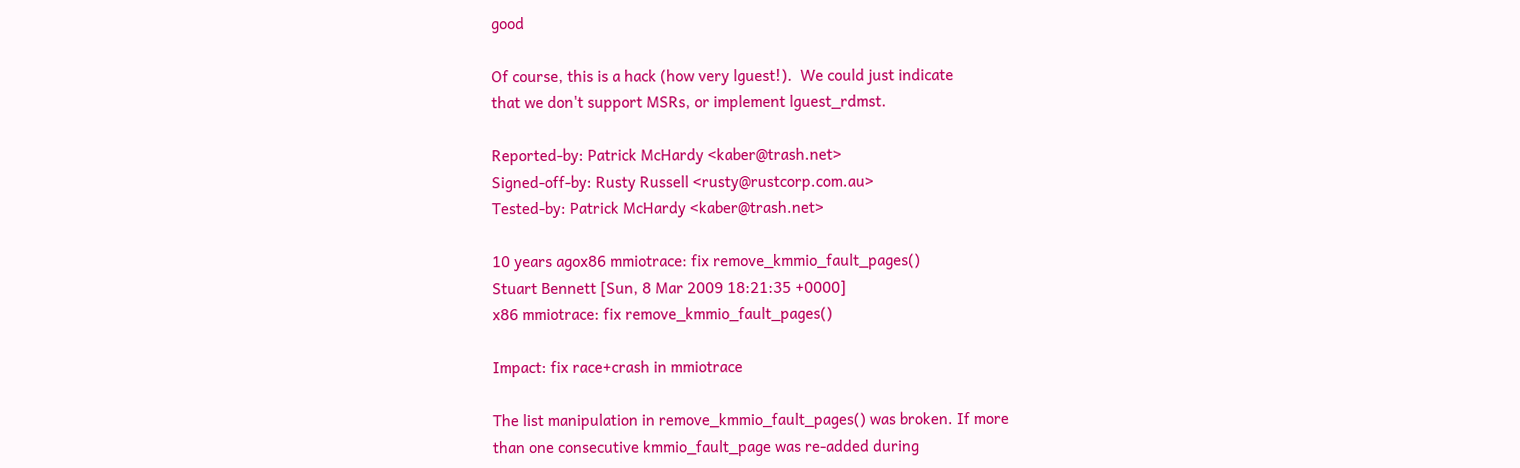good

Of course, this is a hack (how very lguest!).  We could just indicate
that we don't support MSRs, or implement lguest_rdmst.

Reported-by: Patrick McHardy <kaber@trash.net>
Signed-off-by: Rusty Russell <rusty@rustcorp.com.au>
Tested-by: Patrick McHardy <kaber@trash.net>

10 years agox86 mmiotrace: fix remove_kmmio_fault_pages()
Stuart Bennett [Sun, 8 Mar 2009 18:21:35 +0000]
x86 mmiotrace: fix remove_kmmio_fault_pages()

Impact: fix race+crash in mmiotrace

The list manipulation in remove_kmmio_fault_pages() was broken. If more
than one consecutive kmmio_fault_page was re-added during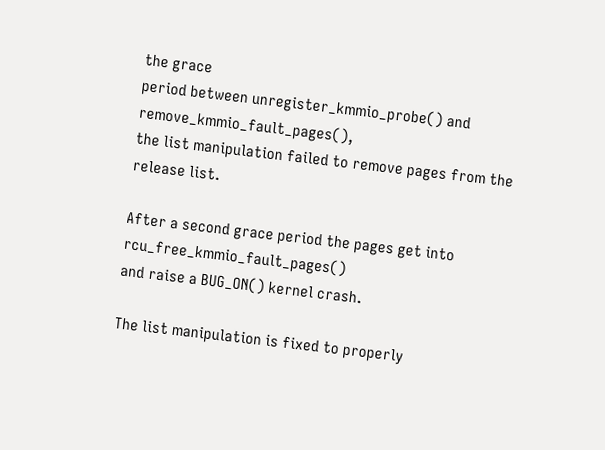the grace
period between unregister_kmmio_probe() and remove_kmmio_fault_pages(),
the list manipulation failed to remove pages from the release list.

After a second grace period the pages get into rcu_free_kmmio_fault_pages()
and raise a BUG_ON() kernel crash.

The list manipulation is fixed to properly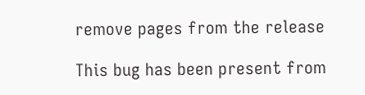remove pages from the release

This bug has been present from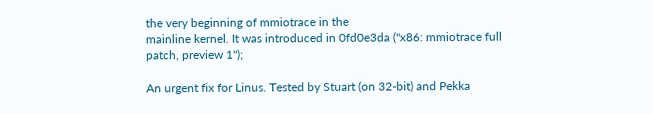the very beginning of mmiotrace in the
mainline kernel. It was introduced in 0fd0e3da ("x86: mmiotrace full
patch, preview 1");

An urgent fix for Linus. Tested by Stuart (on 32-bit) and Pekka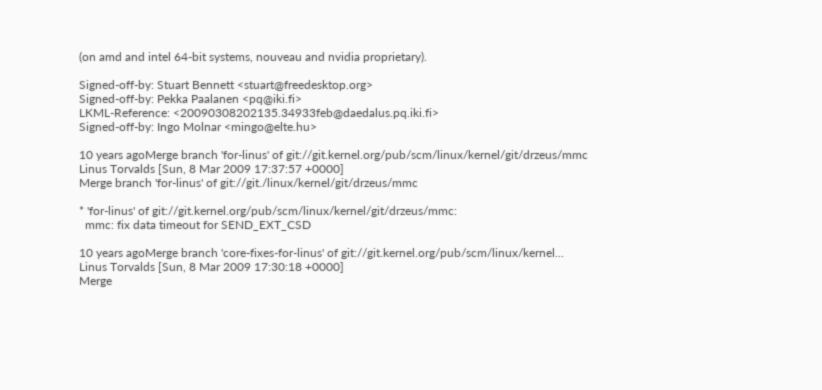(on amd and intel 64-bit systems, nouveau and nvidia proprietary).

Signed-off-by: Stuart Bennett <stuart@freedesktop.org>
Signed-off-by: Pekka Paalanen <pq@iki.fi>
LKML-Reference: <20090308202135.34933feb@daedalus.pq.iki.fi>
Signed-off-by: Ingo Molnar <mingo@elte.hu>

10 years agoMerge branch 'for-linus' of git://git.kernel.org/pub/scm/linux/kernel/git/drzeus/mmc
Linus Torvalds [Sun, 8 Mar 2009 17:37:57 +0000]
Merge branch 'for-linus' of git://git./linux/kernel/git/drzeus/mmc

* 'for-linus' of git://git.kernel.org/pub/scm/linux/kernel/git/drzeus/mmc:
  mmc: fix data timeout for SEND_EXT_CSD

10 years agoMerge branch 'core-fixes-for-linus' of git://git.kernel.org/pub/scm/linux/kernel...
Linus Torvalds [Sun, 8 Mar 2009 17:30:18 +0000]
Merge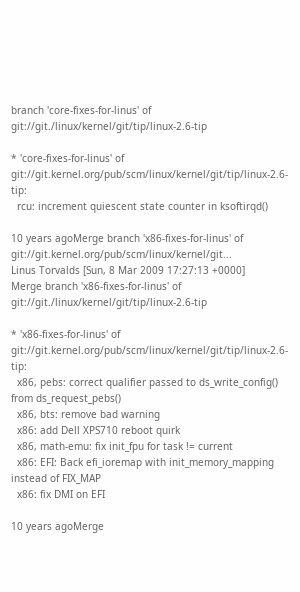branch 'core-fixes-for-linus' of git://git./linux/kernel/git/tip/linux-2.6-tip

* 'core-fixes-for-linus' of git://git.kernel.org/pub/scm/linux/kernel/git/tip/linux-2.6-tip:
  rcu: increment quiescent state counter in ksoftirqd()

10 years agoMerge branch 'x86-fixes-for-linus' of git://git.kernel.org/pub/scm/linux/kernel/git...
Linus Torvalds [Sun, 8 Mar 2009 17:27:13 +0000]
Merge branch 'x86-fixes-for-linus' of git://git./linux/kernel/git/tip/linux-2.6-tip

* 'x86-fixes-for-linus' of git://git.kernel.org/pub/scm/linux/kernel/git/tip/linux-2.6-tip:
  x86, pebs: correct qualifier passed to ds_write_config() from ds_request_pebs()
  x86, bts: remove bad warning
  x86: add Dell XPS710 reboot quirk
  x86, math-emu: fix init_fpu for task != current
  x86: EFI: Back efi_ioremap with init_memory_mapping instead of FIX_MAP
  x86: fix DMI on EFI

10 years agoMerge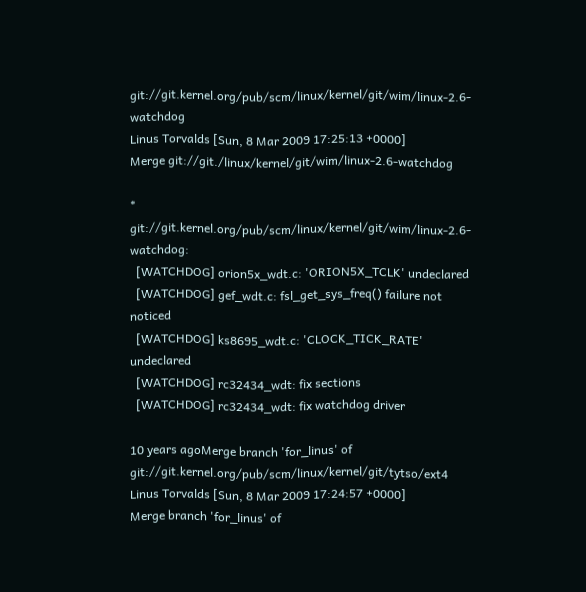git://git.kernel.org/pub/scm/linux/kernel/git/wim/linux-2.6-watchdog
Linus Torvalds [Sun, 8 Mar 2009 17:25:13 +0000]
Merge git://git./linux/kernel/git/wim/linux-2.6-watchdog

* git://git.kernel.org/pub/scm/linux/kernel/git/wim/linux-2.6-watchdog:
  [WATCHDOG] orion5x_wdt.c: 'ORION5X_TCLK' undeclared
  [WATCHDOG] gef_wdt.c: fsl_get_sys_freq() failure not noticed
  [WATCHDOG] ks8695_wdt.c: 'CLOCK_TICK_RATE' undeclared
  [WATCHDOG] rc32434_wdt: fix sections
  [WATCHDOG] rc32434_wdt: fix watchdog driver

10 years agoMerge branch 'for_linus' of git://git.kernel.org/pub/scm/linux/kernel/git/tytso/ext4
Linus Torvalds [Sun, 8 Mar 2009 17:24:57 +0000]
Merge branch 'for_linus' of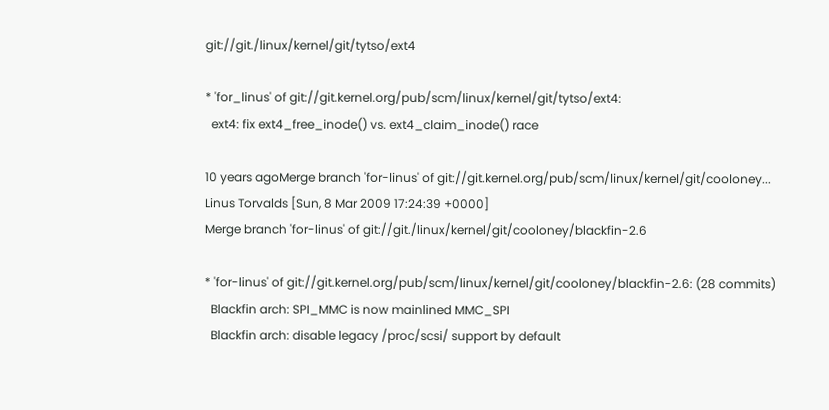git://git./linux/kernel/git/tytso/ext4

* 'for_linus' of git://git.kernel.org/pub/scm/linux/kernel/git/tytso/ext4:
  ext4: fix ext4_free_inode() vs. ext4_claim_inode() race

10 years agoMerge branch 'for-linus' of git://git.kernel.org/pub/scm/linux/kernel/git/cooloney...
Linus Torvalds [Sun, 8 Mar 2009 17:24:39 +0000]
Merge branch 'for-linus' of git://git./linux/kernel/git/cooloney/blackfin-2.6

* 'for-linus' of git://git.kernel.org/pub/scm/linux/kernel/git/cooloney/blackfin-2.6: (28 commits)
  Blackfin arch: SPI_MMC is now mainlined MMC_SPI
  Blackfin arch: disable legacy /proc/scsi/ support by default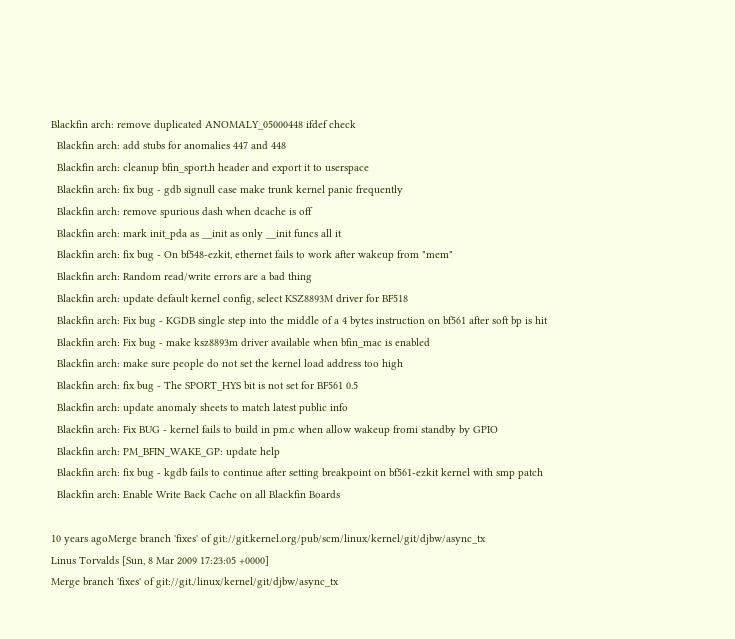Blackfin arch: remove duplicated ANOMALY_05000448 ifdef check
  Blackfin arch: add stubs for anomalies 447 and 448
  Blackfin arch: cleanup bfin_sport.h header and export it to userspace
  Blackfin arch: fix bug - gdb signull case make trunk kernel panic frequently
  Blackfin arch: remove spurious dash when dcache is off
  Blackfin arch: mark init_pda as __init as only __init funcs all it
  Blackfin arch: fix bug - On bf548-ezkit, ethernet fails to work after wakeup from "mem"
  Blackfin arch: Random read/write errors are a bad thing
  Blackfin arch: update default kernel config, select KSZ8893M driver for BF518
  Blackfin arch: Fix bug - KGDB single step into the middle of a 4 bytes instruction on bf561 after soft bp is hit
  Blackfin arch: Fix bug - make ksz8893m driver available when bfin_mac is enabled
  Blackfin arch: make sure people do not set the kernel load address too high
  Blackfin arch: fix bug - The SPORT_HYS bit is not set for BF561 0.5
  Blackfin arch: update anomaly sheets to match latest public info
  Blackfin arch: Fix BUG - kernel fails to build in pm.c when allow wakeup fromi standby by GPIO
  Blackfin arch: PM_BFIN_WAKE_GP: update help
  Blackfin arch: fix bug - kgdb fails to continue after setting breakpoint on bf561-ezkit kernel with smp patch
  Blackfin arch: Enable Write Back Cache on all Blackfin Boards

10 years agoMerge branch 'fixes' of git://git.kernel.org/pub/scm/linux/kernel/git/djbw/async_tx
Linus Torvalds [Sun, 8 Mar 2009 17:23:05 +0000]
Merge branch 'fixes' of git://git./linux/kernel/git/djbw/async_tx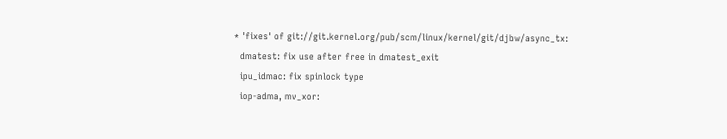* 'fixes' of git://git.kernel.org/pub/scm/linux/kernel/git/djbw/async_tx:
  dmatest: fix use after free in dmatest_exit
  ipu_idmac: fix spinlock type
  iop-adma, mv_xor: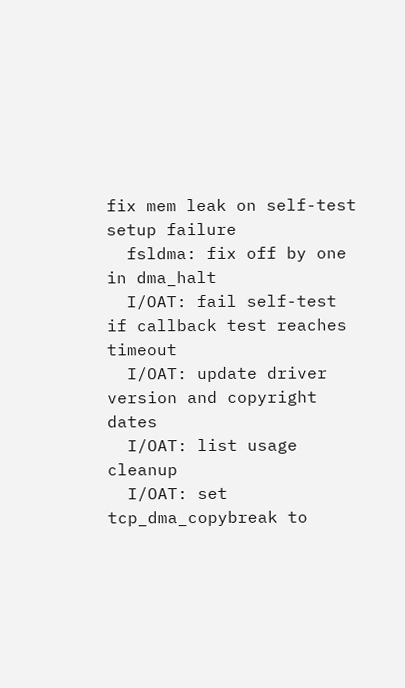fix mem leak on self-test setup failure
  fsldma: fix off by one in dma_halt
  I/OAT: fail self-test if callback test reaches timeout
  I/OAT: update driver version and copyright dates
  I/OAT: list usage cleanup
  I/OAT: set tcp_dma_copybreak to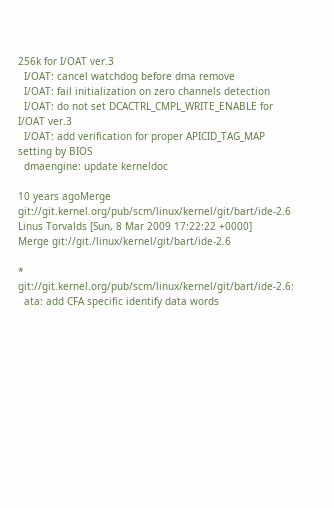256k for I/OAT ver.3
  I/OAT: cancel watchdog before dma remove
  I/OAT: fail initialization on zero channels detection
  I/OAT: do not set DCACTRL_CMPL_WRITE_ENABLE for I/OAT ver.3
  I/OAT: add verification for proper APICID_TAG_MAP setting by BIOS
  dmaengine: update kerneldoc

10 years agoMerge git://git.kernel.org/pub/scm/linux/kernel/git/bart/ide-2.6
Linus Torvalds [Sun, 8 Mar 2009 17:22:22 +0000]
Merge git://git./linux/kernel/git/bart/ide-2.6

* git://git.kernel.org/pub/scm/linux/kernel/git/bart/ide-2.6:
  ata: add CFA specific identify data words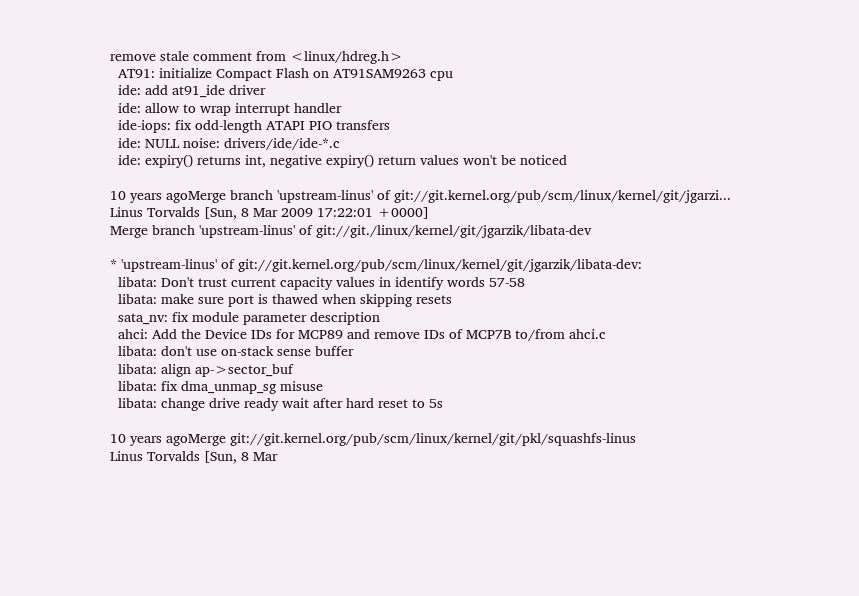remove stale comment from <linux/hdreg.h>
  AT91: initialize Compact Flash on AT91SAM9263 cpu
  ide: add at91_ide driver
  ide: allow to wrap interrupt handler
  ide-iops: fix odd-length ATAPI PIO transfers
  ide: NULL noise: drivers/ide/ide-*.c
  ide: expiry() returns int, negative expiry() return values won't be noticed

10 years agoMerge branch 'upstream-linus' of git://git.kernel.org/pub/scm/linux/kernel/git/jgarzi...
Linus Torvalds [Sun, 8 Mar 2009 17:22:01 +0000]
Merge branch 'upstream-linus' of git://git./linux/kernel/git/jgarzik/libata-dev

* 'upstream-linus' of git://git.kernel.org/pub/scm/linux/kernel/git/jgarzik/libata-dev:
  libata: Don't trust current capacity values in identify words 57-58
  libata: make sure port is thawed when skipping resets
  sata_nv: fix module parameter description
  ahci: Add the Device IDs for MCP89 and remove IDs of MCP7B to/from ahci.c
  libata: don't use on-stack sense buffer
  libata: align ap->sector_buf
  libata: fix dma_unmap_sg misuse
  libata: change drive ready wait after hard reset to 5s

10 years agoMerge git://git.kernel.org/pub/scm/linux/kernel/git/pkl/squashfs-linus
Linus Torvalds [Sun, 8 Mar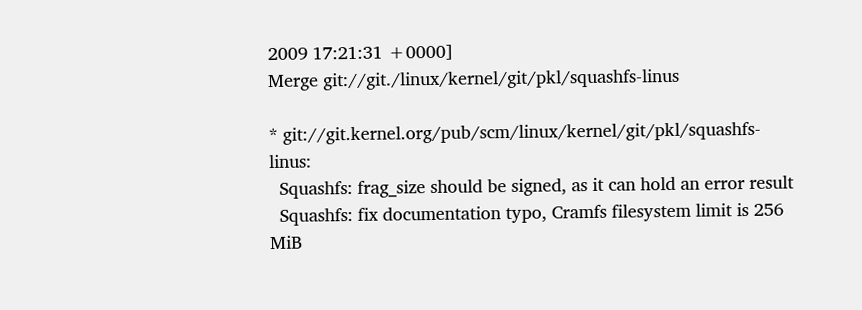2009 17:21:31 +0000]
Merge git://git./linux/kernel/git/pkl/squashfs-linus

* git://git.kernel.org/pub/scm/linux/kernel/git/pkl/squashfs-linus:
  Squashfs: frag_size should be signed, as it can hold an error result
  Squashfs: fix documentation typo, Cramfs filesystem limit is 256 MiB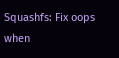Squashfs: Fix oops when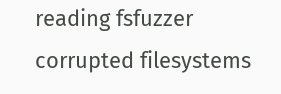reading fsfuzzer corrupted filesystems